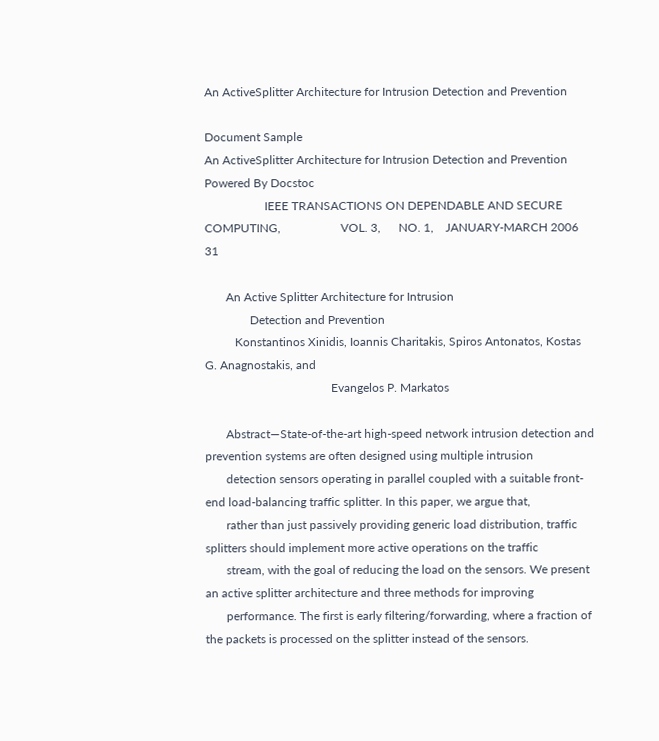An ActiveSplitter Architecture for Intrusion Detection and Prevention

Document Sample
An ActiveSplitter Architecture for Intrusion Detection and Prevention Powered By Docstoc
                    IEEE TRANSACTIONS ON DEPENDABLE AND SECURE COMPUTING,                    VOL. 3,      NO. 1,    JANUARY-MARCH 2006                                  31

       An Active Splitter Architecture for Intrusion
               Detection and Prevention
          Konstantinos Xinidis, Ioannis Charitakis, Spiros Antonatos, Kostas G. Anagnostakis, and
                                          Evangelos P. Markatos

       Abstract—State-of-the-art high-speed network intrusion detection and prevention systems are often designed using multiple intrusion
       detection sensors operating in parallel coupled with a suitable front-end load-balancing traffic splitter. In this paper, we argue that,
       rather than just passively providing generic load distribution, traffic splitters should implement more active operations on the traffic
       stream, with the goal of reducing the load on the sensors. We present an active splitter architecture and three methods for improving
       performance. The first is early filtering/forwarding, where a fraction of the packets is processed on the splitter instead of the sensors.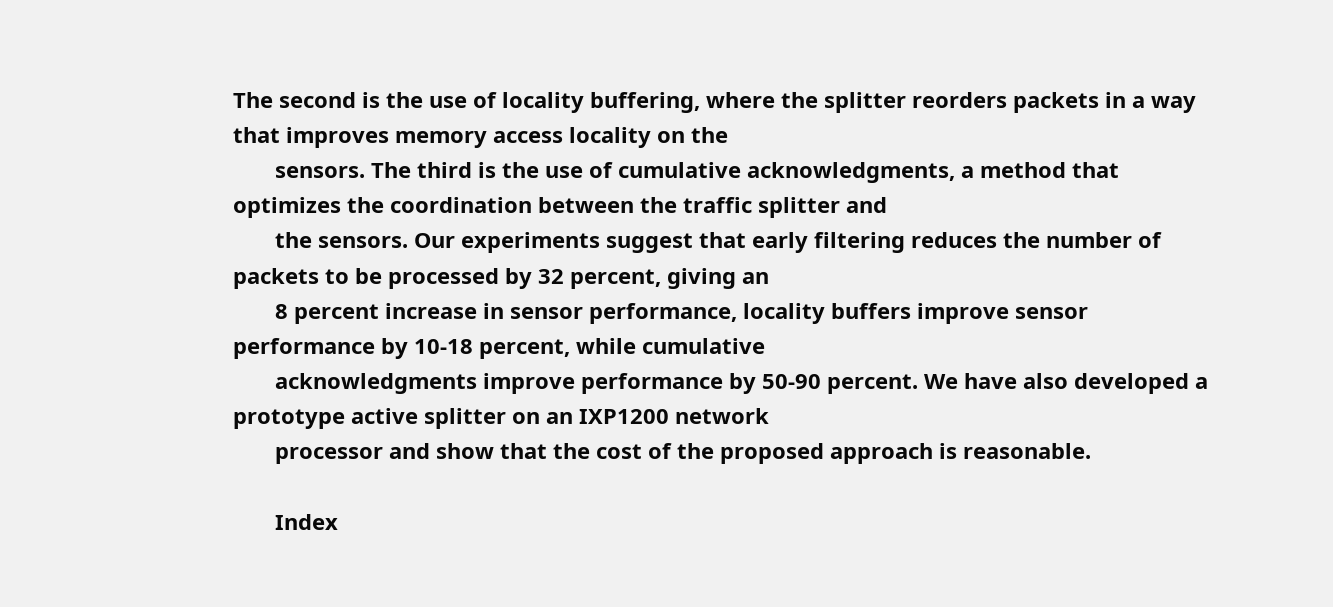The second is the use of locality buffering, where the splitter reorders packets in a way that improves memory access locality on the
       sensors. The third is the use of cumulative acknowledgments, a method that optimizes the coordination between the traffic splitter and
       the sensors. Our experiments suggest that early filtering reduces the number of packets to be processed by 32 percent, giving an
       8 percent increase in sensor performance, locality buffers improve sensor performance by 10-18 percent, while cumulative
       acknowledgments improve performance by 50-90 percent. We have also developed a prototype active splitter on an IXP1200 network
       processor and show that the cost of the proposed approach is reasonable.

       Index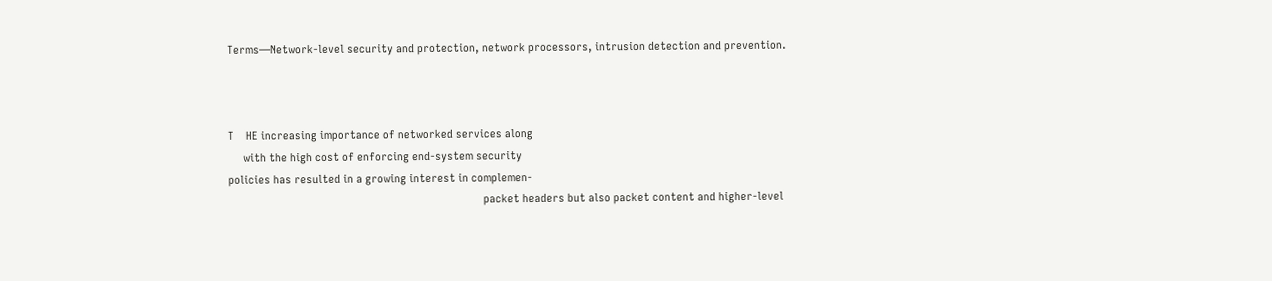Terms—Network-level security and protection, network processors, intrusion detection and prevention.



T    HE increasing importance of networked services along
     with the high cost of enforcing end-system security
policies has resulted in a growing interest in complemen-
                                                                                     packet headers but also packet content and higher-level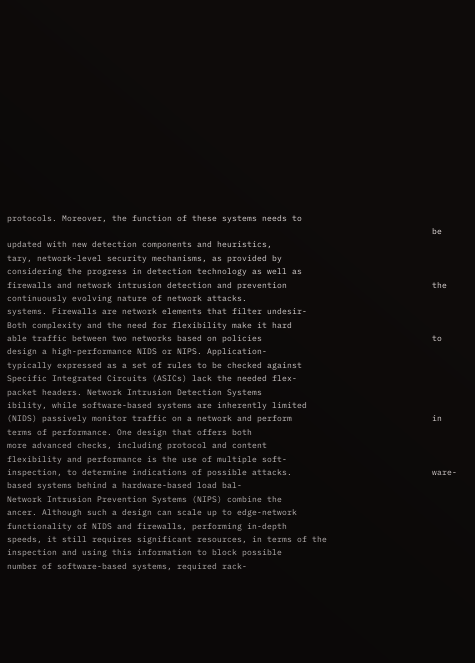protocols. Moreover, the function of these systems needs to
                                                                                     be updated with new detection components and heuristics,
tary, network-level security mechanisms, as provided by                              considering the progress in detection technology as well as
firewalls and network intrusion detection and prevention                             the continuously evolving nature of network attacks.
systems. Firewalls are network elements that filter undesir-                             Both complexity and the need for flexibility make it hard
able traffic between two networks based on policies                                  to design a high-performance NIDS or NIPS. Application-
typically expressed as a set of rules to be checked against                          Specific Integrated Circuits (ASICs) lack the needed flex-
packet headers. Network Intrusion Detection Systems                                  ibility, while software-based systems are inherently limited
(NIDS) passively monitor traffic on a network and perform                            in terms of performance. One design that offers both
more advanced checks, including protocol and content                                 flexibility and performance is the use of multiple soft-
inspection, to determine indications of possible attacks.                            ware-based systems behind a hardware-based load bal-
Network Intrusion Prevention Systems (NIPS) combine the                              ancer. Although such a design can scale up to edge-network
functionality of NIDS and firewalls, performing in-depth                             speeds, it still requires significant resources, in terms of the
inspection and using this information to block possible                              number of software-based systems, required rack-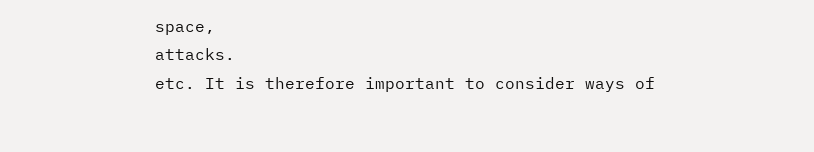space,
attacks.                                                                             etc. It is therefore important to consider ways of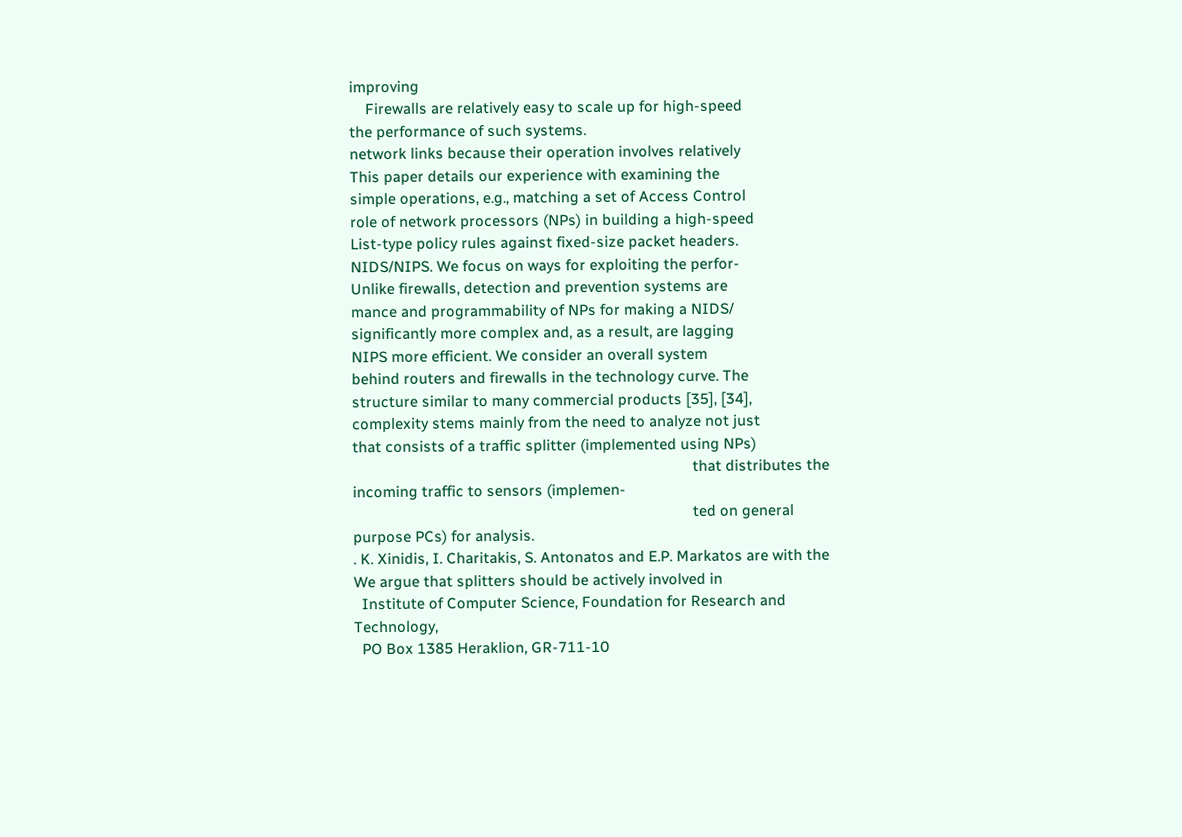improving
    Firewalls are relatively easy to scale up for high-speed                         the performance of such systems.
network links because their operation involves relatively                                This paper details our experience with examining the
simple operations, e.g., matching a set of Access Control                            role of network processors (NPs) in building a high-speed
List-type policy rules against fixed-size packet headers.                            NIDS/NIPS. We focus on ways for exploiting the perfor-
Unlike firewalls, detection and prevention systems are                               mance and programmability of NPs for making a NIDS/
significantly more complex and, as a result, are lagging                             NIPS more efficient. We consider an overall system
behind routers and firewalls in the technology curve. The                            structure similar to many commercial products [35], [34],
complexity stems mainly from the need to analyze not just                            that consists of a traffic splitter (implemented using NPs)
                                                                                     that distributes the incoming traffic to sensors (implemen-
                                                                                     ted on general purpose PCs) for analysis.
. K. Xinidis, I. Charitakis, S. Antonatos and E.P. Markatos are with the                 We argue that splitters should be actively involved in
  Institute of Computer Science, Foundation for Research and Technology,
  PO Box 1385 Heraklion, GR-711-10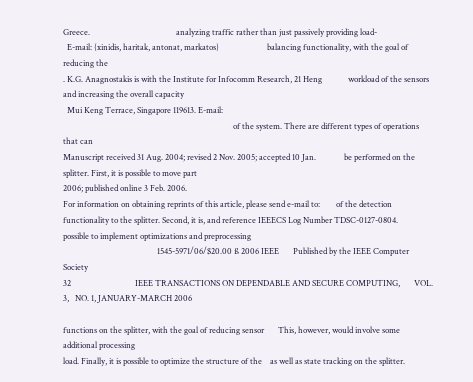Greece.                                           analyzing traffic rather than just passively providing load-
  E-mail: {xinidis, haritak, antonat, markatos}                        balancing functionality, with the goal of reducing the
. K.G. Anagnostakis is with the Institute for Infocomm Research, 21 Heng             workload of the sensors and increasing the overall capacity
  Mui Keng Terrace, Singapore 119613. E-mail:
                                                                                     of the system. There are different types of operations that can
Manuscript received 31 Aug. 2004; revised 2 Nov. 2005; accepted 10 Jan.              be performed on the splitter. First, it is possible to move part
2006; published online 3 Feb. 2006.
For information on obtaining reprints of this article, please send e-mail to:        of the detection functionality to the splitter. Second, it is, and reference IEEECS Log Number TDSC-0127-0804.                   possible to implement optimizations and preprocessing
                                               1545-5971/06/$20.00 ß 2006 IEEE       Published by the IEEE Computer Society
32                                IEEE TRANSACTIONS ON DEPENDABLE AND SECURE COMPUTING,       VOL. 3,   NO. 1, JANUARY-MARCH 2006

functions on the splitter, with the goal of reducing sensor       This, however, would involve some additional processing
load. Finally, it is possible to optimize the structure of the    as well as state tracking on the splitter.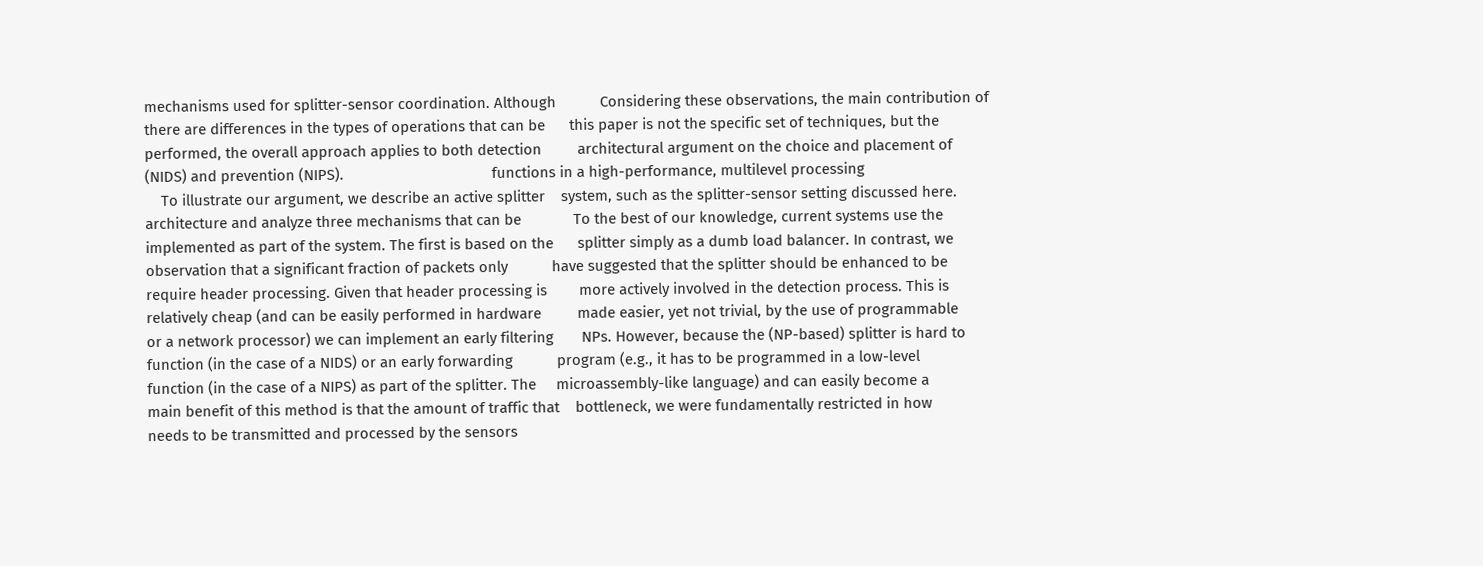mechanisms used for splitter-sensor coordination. Although           Considering these observations, the main contribution of
there are differences in the types of operations that can be      this paper is not the specific set of techniques, but the
performed, the overall approach applies to both detection         architectural argument on the choice and placement of
(NIDS) and prevention (NIPS).                                     functions in a high-performance, multilevel processing
    To illustrate our argument, we describe an active splitter    system, such as the splitter-sensor setting discussed here.
architecture and analyze three mechanisms that can be             To the best of our knowledge, current systems use the
implemented as part of the system. The first is based on the      splitter simply as a dumb load balancer. In contrast, we
observation that a significant fraction of packets only           have suggested that the splitter should be enhanced to be
require header processing. Given that header processing is        more actively involved in the detection process. This is
relatively cheap (and can be easily performed in hardware         made easier, yet not trivial, by the use of programmable
or a network processor) we can implement an early filtering       NPs. However, because the (NP-based) splitter is hard to
function (in the case of a NIDS) or an early forwarding           program (e.g., it has to be programmed in a low-level
function (in the case of a NIPS) as part of the splitter. The     microassembly-like language) and can easily become a
main benefit of this method is that the amount of traffic that    bottleneck, we were fundamentally restricted in how
needs to be transmitted and processed by the sensors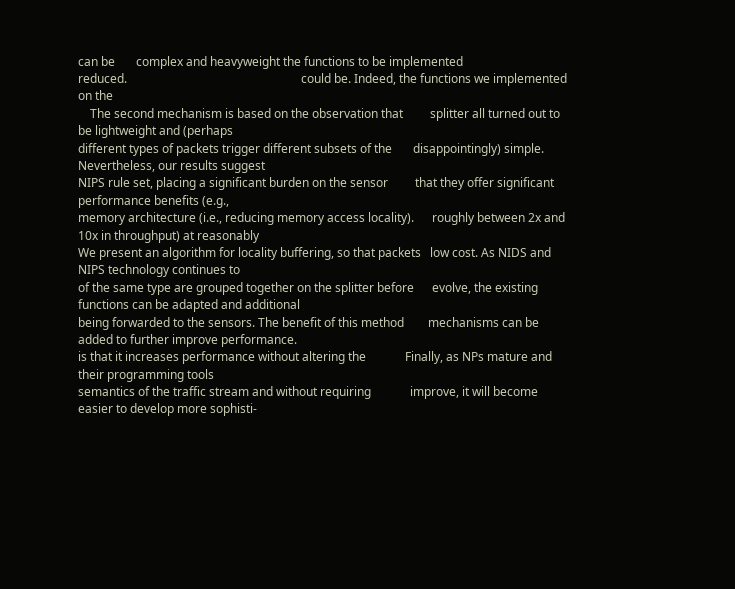can be       complex and heavyweight the functions to be implemented
reduced.                                                          could be. Indeed, the functions we implemented on the
    The second mechanism is based on the observation that         splitter all turned out to be lightweight and (perhaps
different types of packets trigger different subsets of the       disappointingly) simple. Nevertheless, our results suggest
NIPS rule set, placing a significant burden on the sensor         that they offer significant performance benefits (e.g.,
memory architecture (i.e., reducing memory access locality).      roughly between 2x and 10x in throughput) at reasonably
We present an algorithm for locality buffering, so that packets   low cost. As NIDS and NIPS technology continues to
of the same type are grouped together on the splitter before      evolve, the existing functions can be adapted and additional
being forwarded to the sensors. The benefit of this method        mechanisms can be added to further improve performance.
is that it increases performance without altering the             Finally, as NPs mature and their programming tools
semantics of the traffic stream and without requiring             improve, it will become easier to develop more sophisti-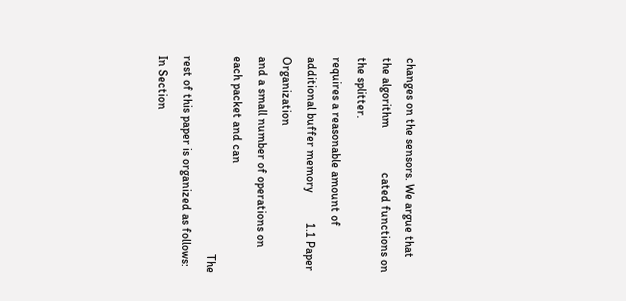changes on the sensors. We argue that the algorithm               cated functions on the splitter.
requires a reasonable amount of additional buffer memory          1.1 Paper Organization
and a small number of operations on each packet and can
                                                                  The rest of this paper is organized as follows: In Section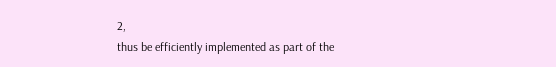2,
thus be efficiently implemented as part of the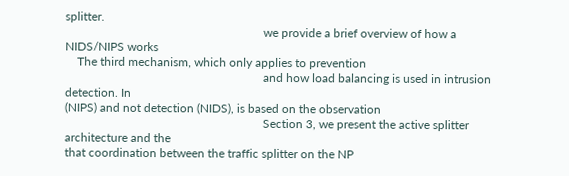splitter.
                                                                  we provide a brief overview of how a NIDS/NIPS works
    The third mechanism, which only applies to prevention
                                                                  and how load balancing is used in intrusion detection. In
(NIPS) and not detection (NIDS), is based on the observation
                                                                  Section 3, we present the active splitter architecture and the
that coordination between the traffic splitter on the NP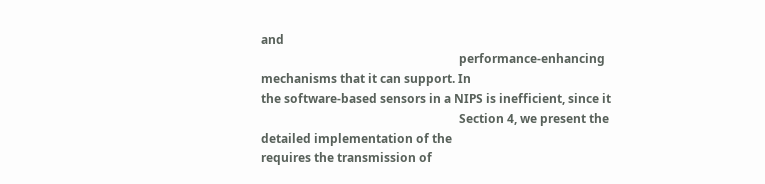and
                                                                  performance-enhancing mechanisms that it can support. In
the software-based sensors in a NIPS is inefficient, since it
                                                                  Section 4, we present the detailed implementation of the
requires the transmission of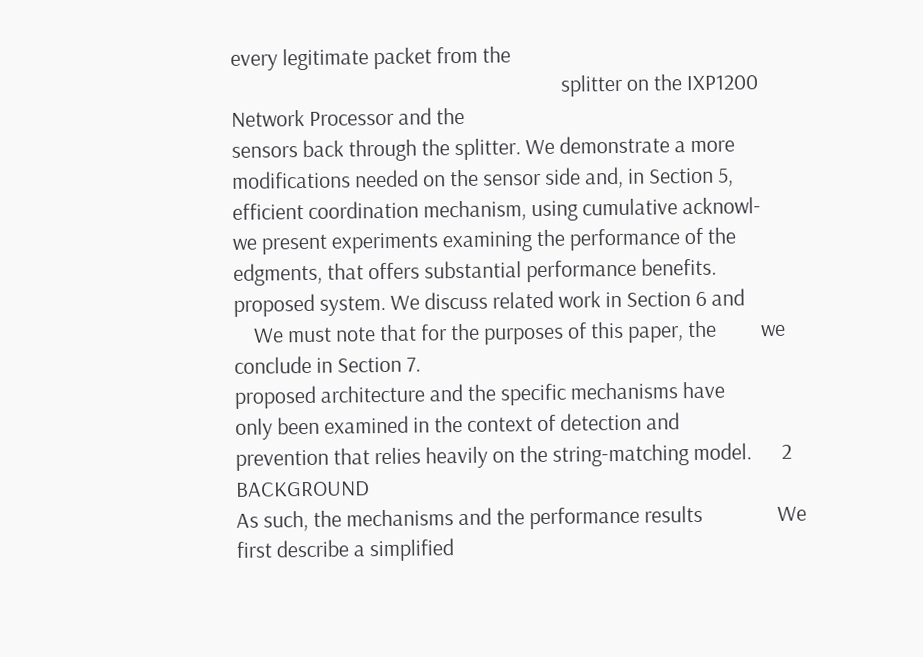every legitimate packet from the
                                                                  splitter on the IXP1200 Network Processor and the
sensors back through the splitter. We demonstrate a more          modifications needed on the sensor side and, in Section 5,
efficient coordination mechanism, using cumulative acknowl-       we present experiments examining the performance of the
edgments, that offers substantial performance benefits.           proposed system. We discuss related work in Section 6 and
    We must note that for the purposes of this paper, the         we conclude in Section 7.
proposed architecture and the specific mechanisms have
only been examined in the context of detection and
prevention that relies heavily on the string-matching model.      2   BACKGROUND
As such, the mechanisms and the performance results               We first describe a simplified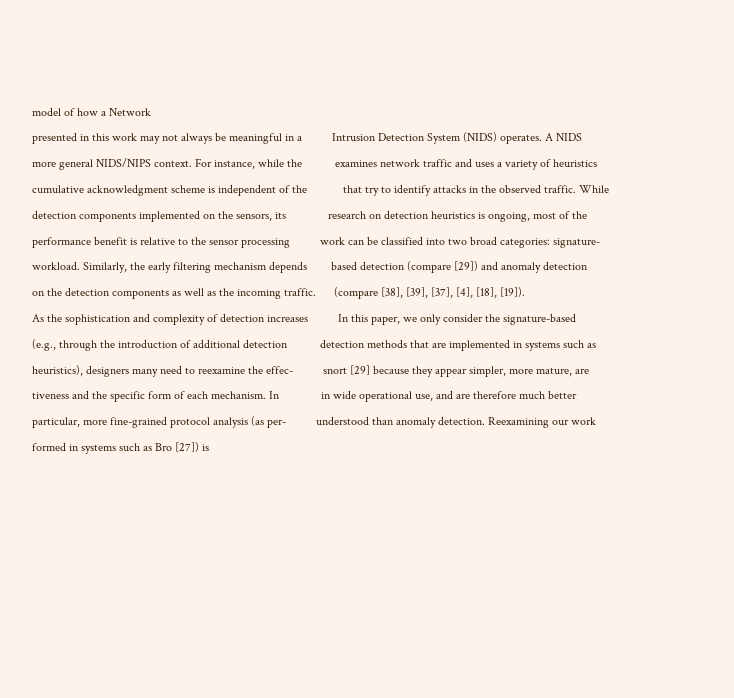model of how a Network
presented in this work may not always be meaningful in a          Intrusion Detection System (NIDS) operates. A NIDS
more general NIDS/NIPS context. For instance, while the           examines network traffic and uses a variety of heuristics
cumulative acknowledgment scheme is independent of the            that try to identify attacks in the observed traffic. While
detection components implemented on the sensors, its              research on detection heuristics is ongoing, most of the
performance benefit is relative to the sensor processing          work can be classified into two broad categories: signature-
workload. Similarly, the early filtering mechanism depends        based detection (compare [29]) and anomaly detection
on the detection components as well as the incoming traffic.      (compare [38], [39], [37], [4], [18], [19]).
As the sophistication and complexity of detection increases          In this paper, we only consider the signature-based
(e.g., through the introduction of additional detection           detection methods that are implemented in systems such as
heuristics), designers many need to reexamine the effec-          snort [29] because they appear simpler, more mature, are
tiveness and the specific form of each mechanism. In              in wide operational use, and are therefore much better
particular, more fine-grained protocol analysis (as per-          understood than anomaly detection. Reexamining our work
formed in systems such as Bro [27]) is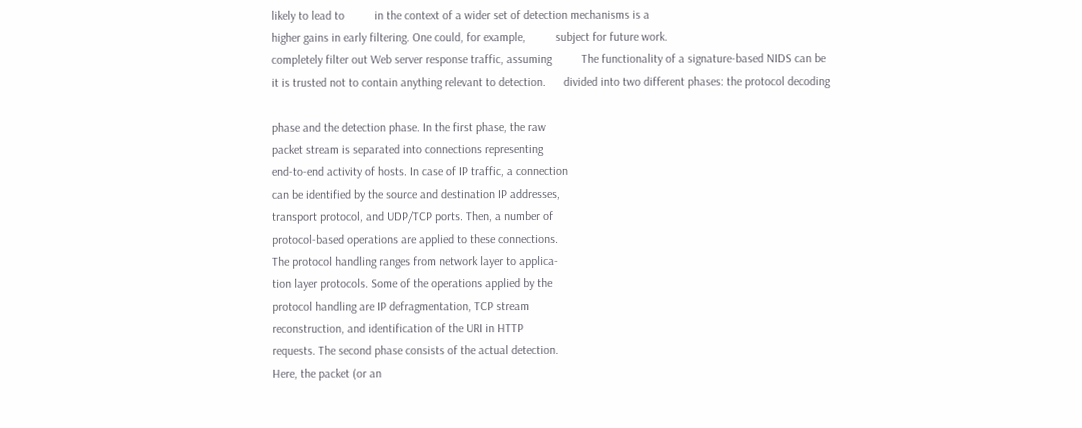likely to lead to          in the context of a wider set of detection mechanisms is a
higher gains in early filtering. One could, for example,          subject for future work.
completely filter out Web server response traffic, assuming          The functionality of a signature-based NIDS can be
it is trusted not to contain anything relevant to detection.      divided into two different phases: the protocol decoding

phase and the detection phase. In the first phase, the raw
packet stream is separated into connections representing
end-to-end activity of hosts. In case of IP traffic, a connection
can be identified by the source and destination IP addresses,
transport protocol, and UDP/TCP ports. Then, a number of
protocol-based operations are applied to these connections.
The protocol handling ranges from network layer to applica-
tion layer protocols. Some of the operations applied by the
protocol handling are IP defragmentation, TCP stream
reconstruction, and identification of the URI in HTTP
requests. The second phase consists of the actual detection.
Here, the packet (or an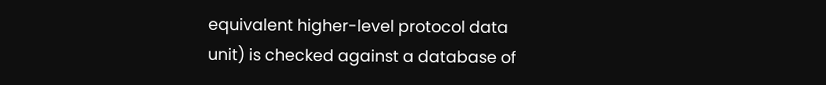equivalent higher-level protocol data
unit) is checked against a database of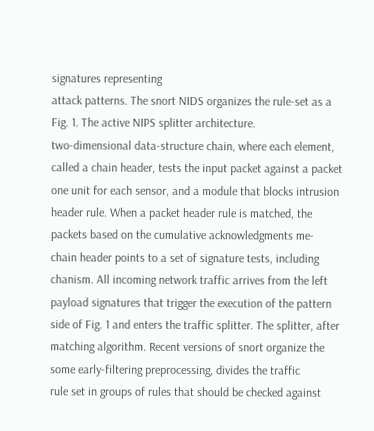signatures representing
attack patterns. The snort NIDS organizes the rule-set as a         Fig. 1. The active NIPS splitter architecture.
two-dimensional data-structure chain, where each element,
called a chain header, tests the input packet against a packet      one unit for each sensor, and a module that blocks intrusion
header rule. When a packet header rule is matched, the              packets based on the cumulative acknowledgments me-
chain header points to a set of signature tests, including          chanism. All incoming network traffic arrives from the left
payload signatures that trigger the execution of the pattern        side of Fig. 1 and enters the traffic splitter. The splitter, after
matching algorithm. Recent versions of snort organize the           some early-filtering preprocessing, divides the traffic
rule set in groups of rules that should be checked against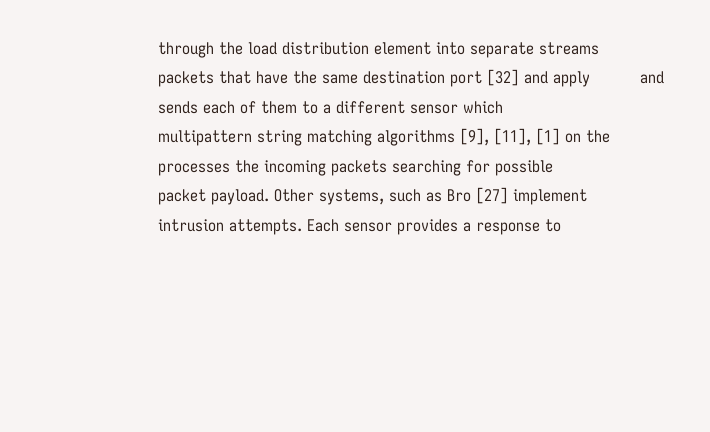through the load distribution element into separate streams
packets that have the same destination port [32] and apply          and sends each of them to a different sensor which
multipattern string matching algorithms [9], [11], [1] on the       processes the incoming packets searching for possible
packet payload. Other systems, such as Bro [27] implement           intrusion attempts. Each sensor provides a response to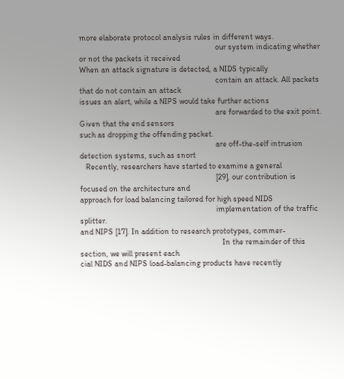more elaborate protocol analysis rules in different ways.
                                                                    our system indicating whether or not the packets it received
When an attack signature is detected, a NIDS typically
                                                                    contain an attack. All packets that do not contain an attack
issues an alert, while a NIPS would take further actions
                                                                    are forwarded to the exit point. Given that the end sensors
such as dropping the offending packet.
                                                                    are off-the-self intrusion detection systems, such as snort
   Recently, researchers have started to examine a general
                                                                    [29], our contribution is focused on the architecture and
approach for load balancing tailored for high speed NIDS
                                                                    implementation of the traffic splitter.
and NIPS [17]. In addition to research prototypes, commer-
                                                                       In the remainder of this section, we will present each
cial NIDS and NIPS load-balancing products have recently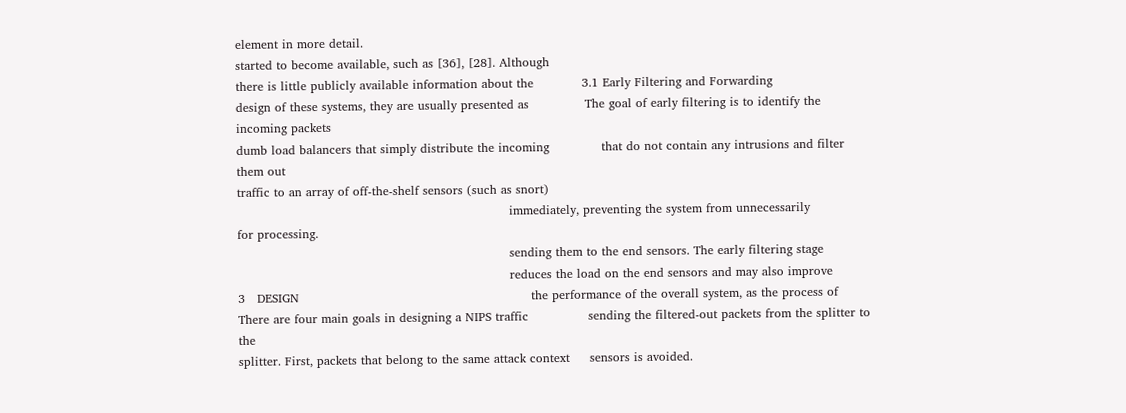element in more detail.
started to become available, such as [36], [28]. Although
there is little publicly available information about the            3.1 Early Filtering and Forwarding
design of these systems, they are usually presented as              The goal of early filtering is to identify the incoming packets
dumb load balancers that simply distribute the incoming             that do not contain any intrusions and filter them out
traffic to an array of off-the-shelf sensors (such as snort)
                                                                    immediately, preventing the system from unnecessarily
for processing.
                                                                    sending them to the end sensors. The early filtering stage
                                                                    reduces the load on the end sensors and may also improve
3   DESIGN                                                          the performance of the overall system, as the process of
There are four main goals in designing a NIPS traffic               sending the filtered-out packets from the splitter to the
splitter. First, packets that belong to the same attack context     sensors is avoided.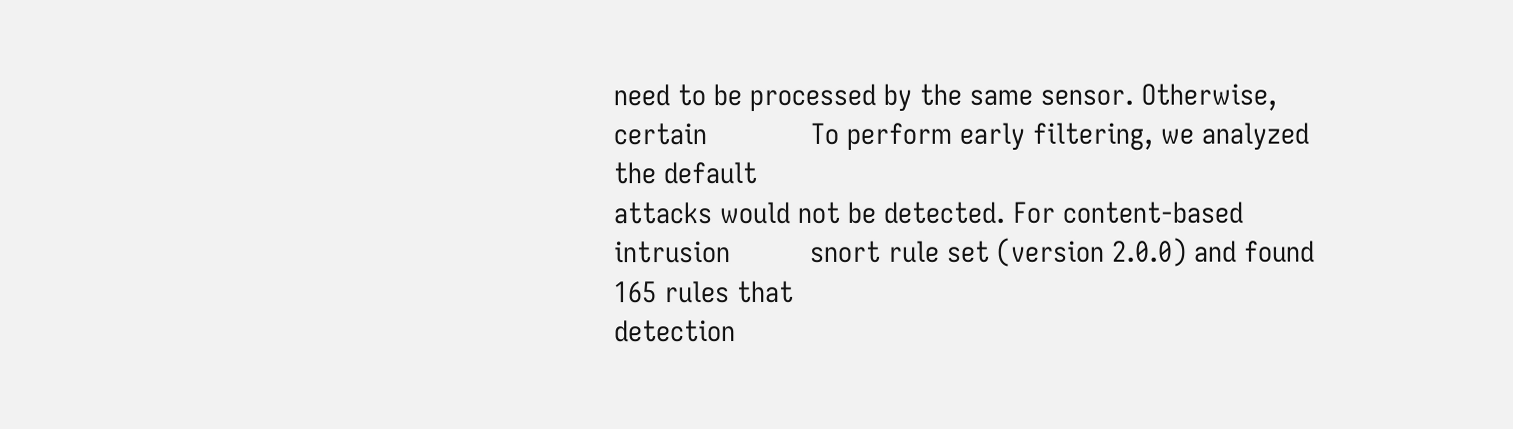need to be processed by the same sensor. Otherwise, certain             To perform early filtering, we analyzed the default
attacks would not be detected. For content-based intrusion          snort rule set (version 2.0.0) and found 165 rules that
detection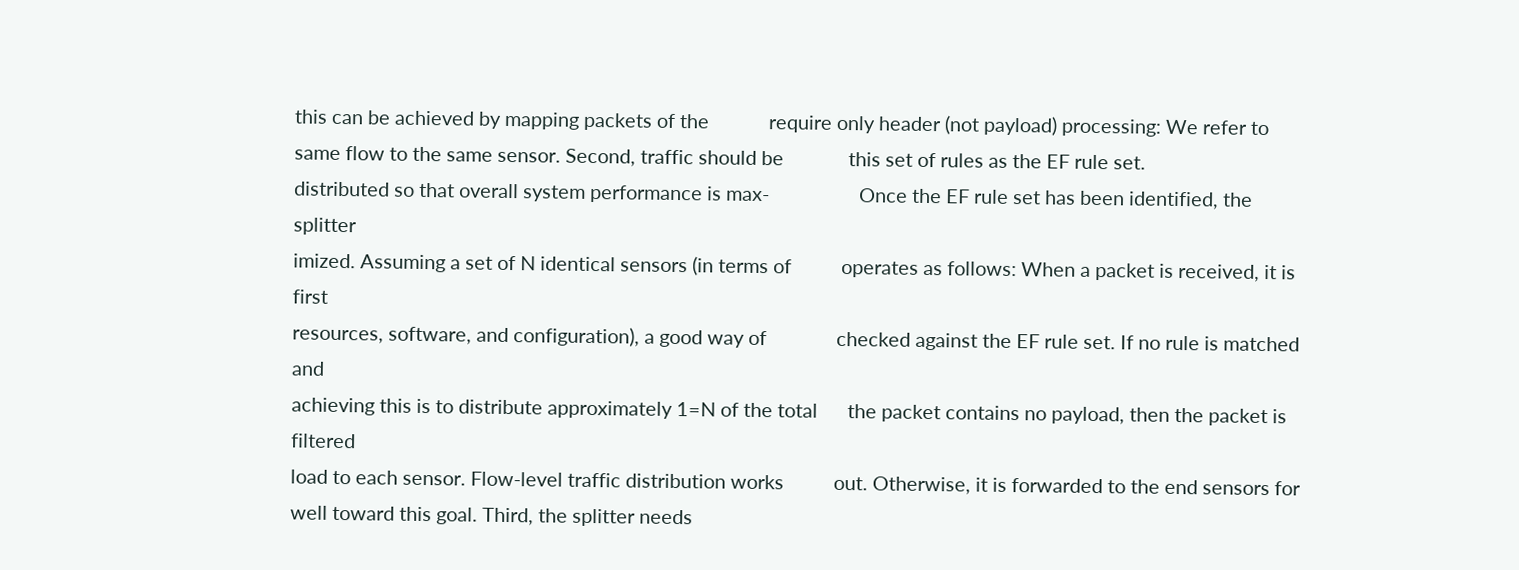this can be achieved by mapping packets of the            require only header (not payload) processing: We refer to
same flow to the same sensor. Second, traffic should be             this set of rules as the EF rule set.
distributed so that overall system performance is max-                  Once the EF rule set has been identified, the splitter
imized. Assuming a set of N identical sensors (in terms of          operates as follows: When a packet is received, it is first
resources, software, and configuration), a good way of              checked against the EF rule set. If no rule is matched and
achieving this is to distribute approximately 1=N of the total      the packet contains no payload, then the packet is filtered
load to each sensor. Flow-level traffic distribution works          out. Otherwise, it is forwarded to the end sensors for
well toward this goal. Third, the splitter needs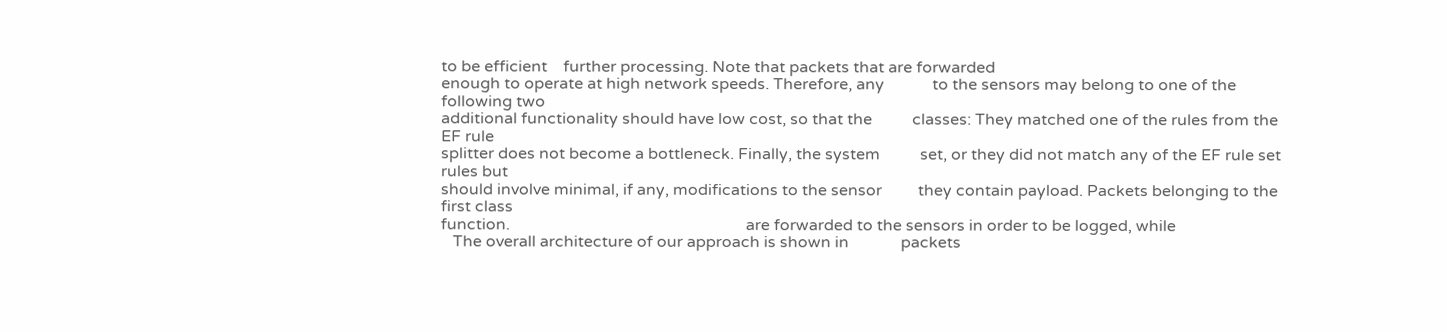to be efficient    further processing. Note that packets that are forwarded
enough to operate at high network speeds. Therefore, any            to the sensors may belong to one of the following two
additional functionality should have low cost, so that the          classes: They matched one of the rules from the EF rule
splitter does not become a bottleneck. Finally, the system          set, or they did not match any of the EF rule set rules but
should involve minimal, if any, modifications to the sensor         they contain payload. Packets belonging to the first class
function.                                                           are forwarded to the sensors in order to be logged, while
   The overall architecture of our approach is shown in             packets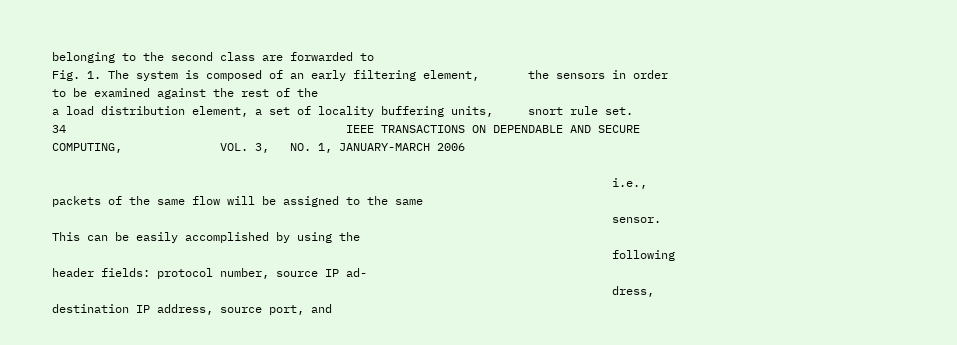belonging to the second class are forwarded to
Fig. 1. The system is composed of an early filtering element,       the sensors in order to be examined against the rest of the
a load distribution element, a set of locality buffering units,     snort rule set.
34                                        IEEE TRANSACTIONS ON DEPENDABLE AND SECURE COMPUTING,              VOL. 3,   NO. 1, JANUARY-MARCH 2006

                                                                                i.e., packets of the same flow will be assigned to the same
                                                                                sensor. This can be easily accomplished by using the
                                                                                following header fields: protocol number, source IP ad-
                                                                                dress, destination IP address, source port, and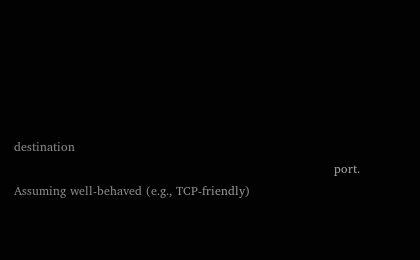destination
                                                                                port. Assuming well-behaved (e.g., TCP-friendly)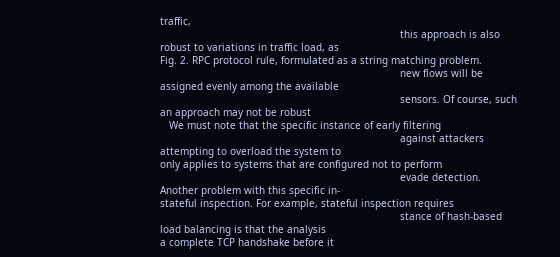traffic,
                                                                                this approach is also robust to variations in traffic load, as
Fig. 2. RPC protocol rule, formulated as a string matching problem.
                                                                                new flows will be assigned evenly among the available
                                                                                sensors. Of course, such an approach may not be robust
   We must note that the specific instance of early filtering
                                                                                against attackers attempting to overload the system to
only applies to systems that are configured not to perform
                                                                                evade detection. Another problem with this specific in-
stateful inspection. For example, stateful inspection requires
                                                                                stance of hash-based load balancing is that the analysis
a complete TCP handshake before it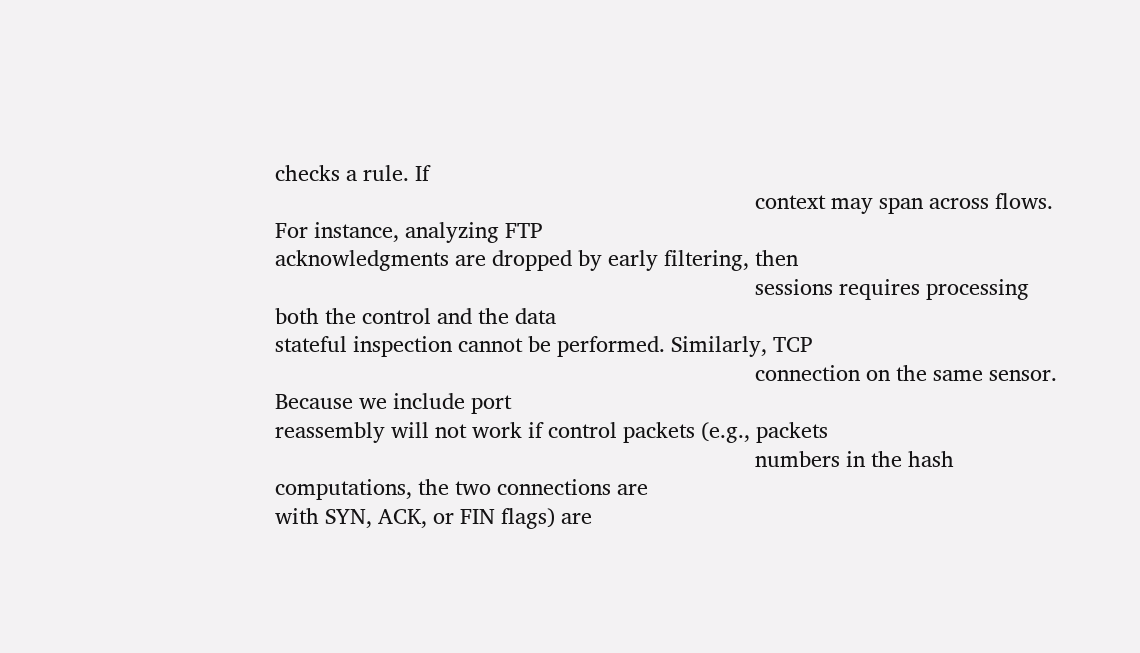checks a rule. If
                                                                                context may span across flows. For instance, analyzing FTP
acknowledgments are dropped by early filtering, then
                                                                                sessions requires processing both the control and the data
stateful inspection cannot be performed. Similarly, TCP
                                                                                connection on the same sensor. Because we include port
reassembly will not work if control packets (e.g., packets
                                                                                numbers in the hash computations, the two connections are
with SYN, ACK, or FIN flags) are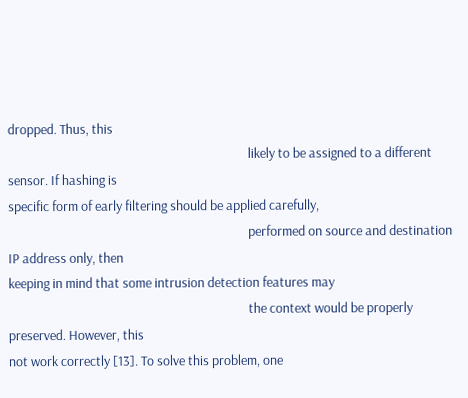dropped. Thus, this
                                                                                likely to be assigned to a different sensor. If hashing is
specific form of early filtering should be applied carefully,
                                                                                performed on source and destination IP address only, then
keeping in mind that some intrusion detection features may
                                                                                the context would be properly preserved. However, this
not work correctly [13]. To solve this problem, one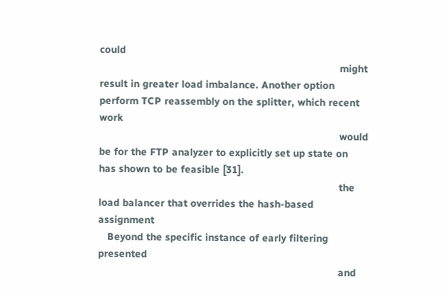could
                                                                                might result in greater load imbalance. Another option
perform TCP reassembly on the splitter, which recent work
                                                                                would be for the FTP analyzer to explicitly set up state on
has shown to be feasible [31].
                                                                                the load balancer that overrides the hash-based assignment
   Beyond the specific instance of early filtering presented
                                                                                and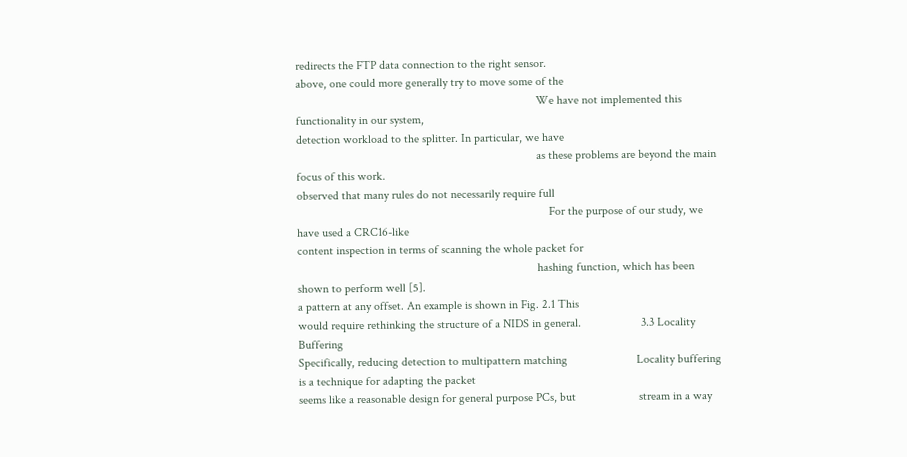redirects the FTP data connection to the right sensor.
above, one could more generally try to move some of the
                                                                                We have not implemented this functionality in our system,
detection workload to the splitter. In particular, we have
                                                                                as these problems are beyond the main focus of this work.
observed that many rules do not necessarily require full
                                                                                    For the purpose of our study, we have used a CRC16-like
content inspection in terms of scanning the whole packet for
                                                                                hashing function, which has been shown to perform well [5].
a pattern at any offset. An example is shown in Fig. 2.1 This
would require rethinking the structure of a NIDS in general.                    3.3 Locality Buffering
Specifically, reducing detection to multipattern matching                       Locality buffering is a technique for adapting the packet
seems like a reasonable design for general purpose PCs, but                     stream in a way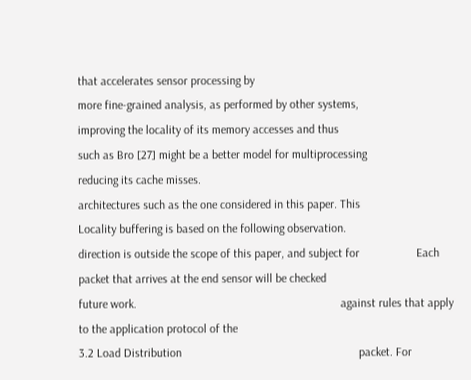that accelerates sensor processing by
more fine-grained analysis, as performed by other systems,                      improving the locality of its memory accesses and thus
such as Bro [27] might be a better model for multiprocessing                    reducing its cache misses.
architectures such as the one considered in this paper. This                       Locality buffering is based on the following observation.
direction is outside the scope of this paper, and subject for                   Each packet that arrives at the end sensor will be checked
future work.                                                                    against rules that apply to the application protocol of the
3.2 Load Distribution                                                           packet. For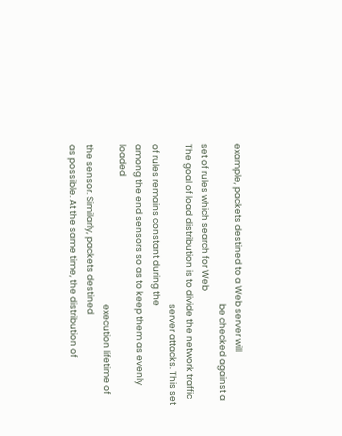example, packets destined to a Web server will
                                                                                be checked against a set of rules which search for Web
The goal of load distribution is to divide the network traffic
                                                                                server attacks. This set of rules remains constant during the
among the end sensors so as to keep them as evenly loaded
                                                                                execution lifetime of the sensor. Similarly, packets destined
as possible. At the same time, the distribution of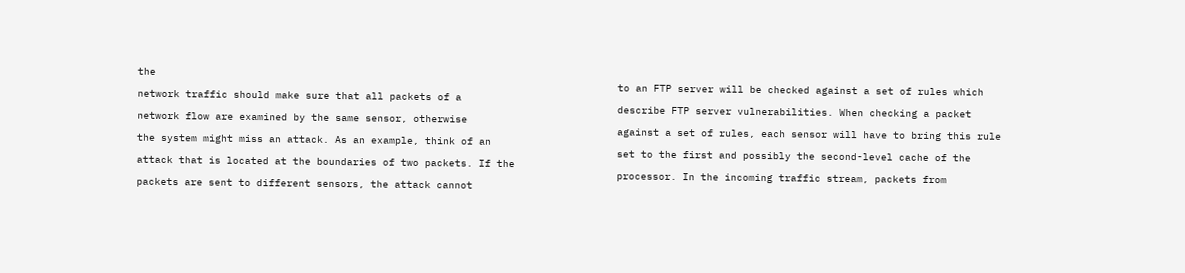the
                                                                                to an FTP server will be checked against a set of rules which
network traffic should make sure that all packets of a
                                                                                describe FTP server vulnerabilities. When checking a packet
network flow are examined by the same sensor, otherwise
                                                                                against a set of rules, each sensor will have to bring this rule
the system might miss an attack. As an example, think of an
                                                                                set to the first and possibly the second-level cache of the
attack that is located at the boundaries of two packets. If the
                                                                                processor. In the incoming traffic stream, packets from
packets are sent to different sensors, the attack cannot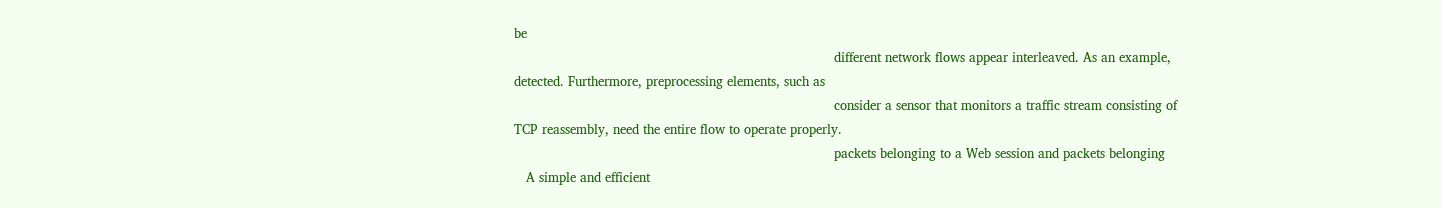be
                                                                                different network flows appear interleaved. As an example,
detected. Furthermore, preprocessing elements, such as
                                                                                consider a sensor that monitors a traffic stream consisting of
TCP reassembly, need the entire flow to operate properly.
                                                                                packets belonging to a Web session and packets belonging
   A simple and efficient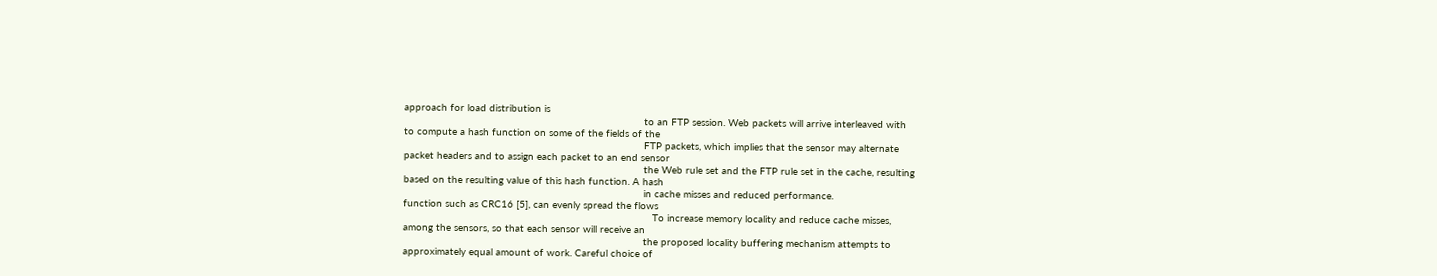approach for load distribution is
                                                                                to an FTP session. Web packets will arrive interleaved with
to compute a hash function on some of the fields of the
                                                                                FTP packets, which implies that the sensor may alternate
packet headers and to assign each packet to an end sensor
                                                                                the Web rule set and the FTP rule set in the cache, resulting
based on the resulting value of this hash function. A hash
                                                                                in cache misses and reduced performance.
function such as CRC16 [5], can evenly spread the flows
                                                                                   To increase memory locality and reduce cache misses,
among the sensors, so that each sensor will receive an
                                                                                the proposed locality buffering mechanism attempts to
approximately equal amount of work. Careful choice of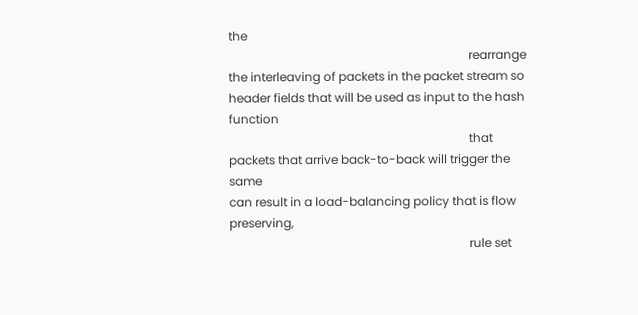the
                                                                                rearrange the interleaving of packets in the packet stream so
header fields that will be used as input to the hash function
                                                                                that packets that arrive back-to-back will trigger the same
can result in a load-balancing policy that is flow preserving,
                                                                                rule set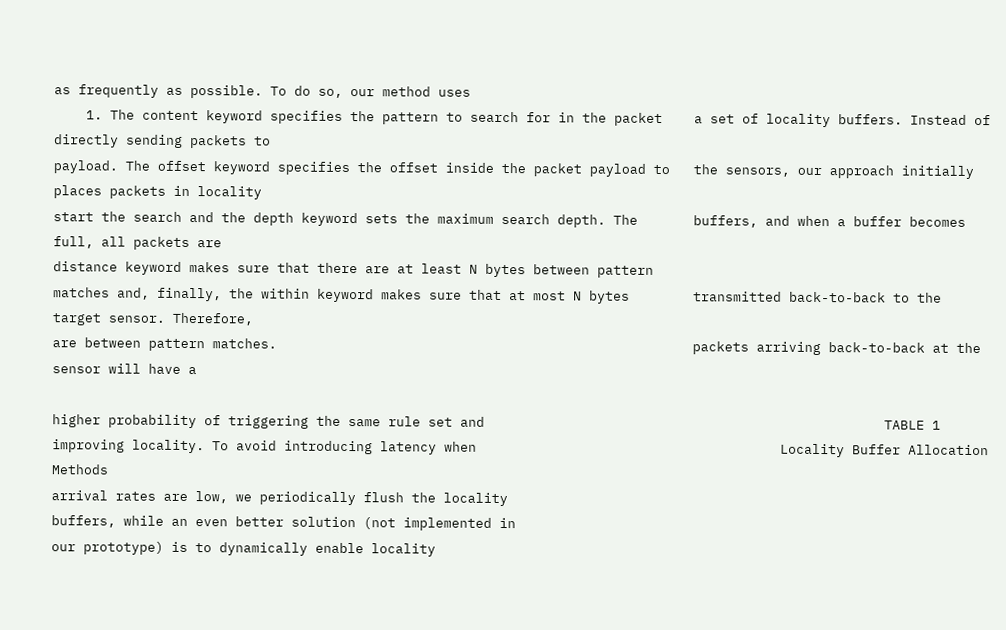as frequently as possible. To do so, our method uses
    1. The content keyword specifies the pattern to search for in the packet    a set of locality buffers. Instead of directly sending packets to
payload. The offset keyword specifies the offset inside the packet payload to   the sensors, our approach initially places packets in locality
start the search and the depth keyword sets the maximum search depth. The       buffers, and when a buffer becomes full, all packets are
distance keyword makes sure that there are at least N bytes between pattern
matches and, finally, the within keyword makes sure that at most N bytes        transmitted back-to-back to the target sensor. Therefore,
are between pattern matches.                                                    packets arriving back-to-back at the sensor will have a

higher probability of triggering the same rule set and                                                  TABLE 1
improving locality. To avoid introducing latency when                                      Locality Buffer Allocation Methods
arrival rates are low, we periodically flush the locality
buffers, while an even better solution (not implemented in
our prototype) is to dynamically enable locality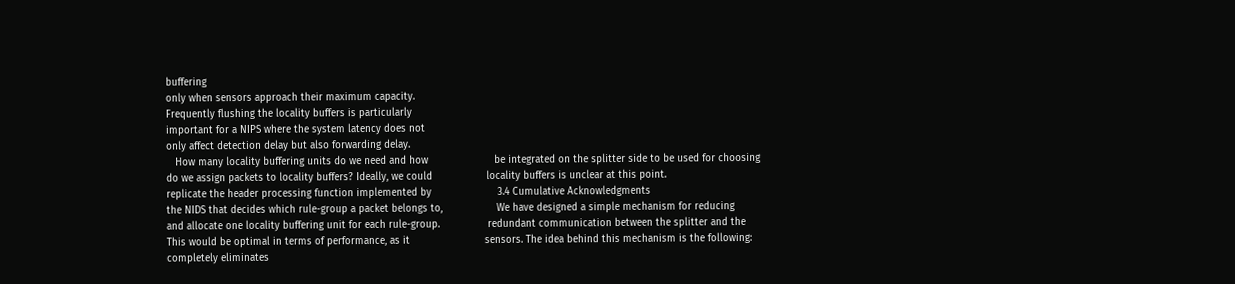buffering
only when sensors approach their maximum capacity.
Frequently flushing the locality buffers is particularly
important for a NIPS where the system latency does not
only affect detection delay but also forwarding delay.
   How many locality buffering units do we need and how                      be integrated on the splitter side to be used for choosing
do we assign packets to locality buffers? Ideally, we could                  locality buffers is unclear at this point.
replicate the header processing function implemented by                      3.4 Cumulative Acknowledgments
the NIDS that decides which rule-group a packet belongs to,                  We have designed a simple mechanism for reducing
and allocate one locality buffering unit for each rule-group.                redundant communication between the splitter and the
This would be optimal in terms of performance, as it                         sensors. The idea behind this mechanism is the following:
completely eliminates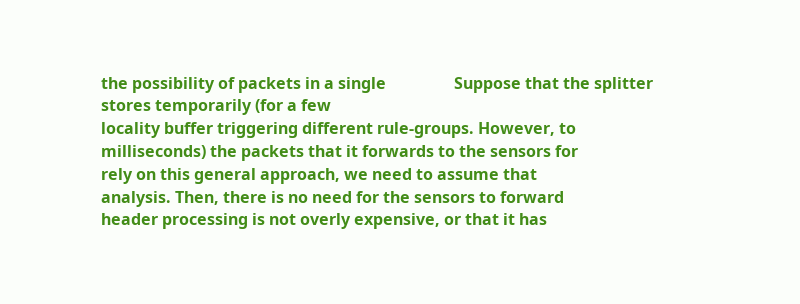the possibility of packets in a single                 Suppose that the splitter stores temporarily (for a few
locality buffer triggering different rule-groups. However, to                milliseconds) the packets that it forwards to the sensors for
rely on this general approach, we need to assume that                        analysis. Then, there is no need for the sensors to forward
header processing is not overly expensive, or that it has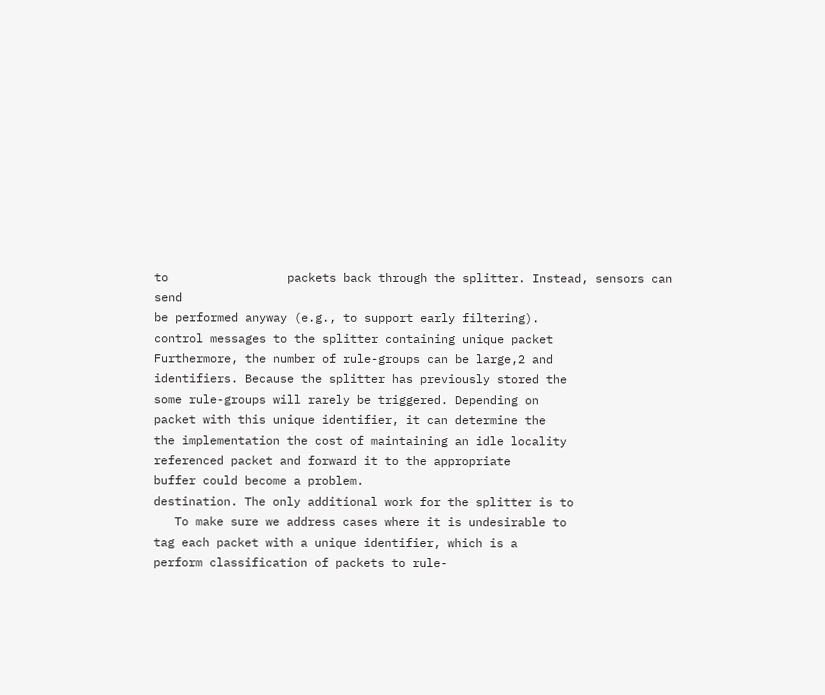to                 packets back through the splitter. Instead, sensors can send
be performed anyway (e.g., to support early filtering).                      control messages to the splitter containing unique packet
Furthermore, the number of rule-groups can be large,2 and                    identifiers. Because the splitter has previously stored the
some rule-groups will rarely be triggered. Depending on                      packet with this unique identifier, it can determine the
the implementation the cost of maintaining an idle locality                  referenced packet and forward it to the appropriate
buffer could become a problem.                                               destination. The only additional work for the splitter is to
   To make sure we address cases where it is undesirable to                  tag each packet with a unique identifier, which is a
perform classification of packets to rule-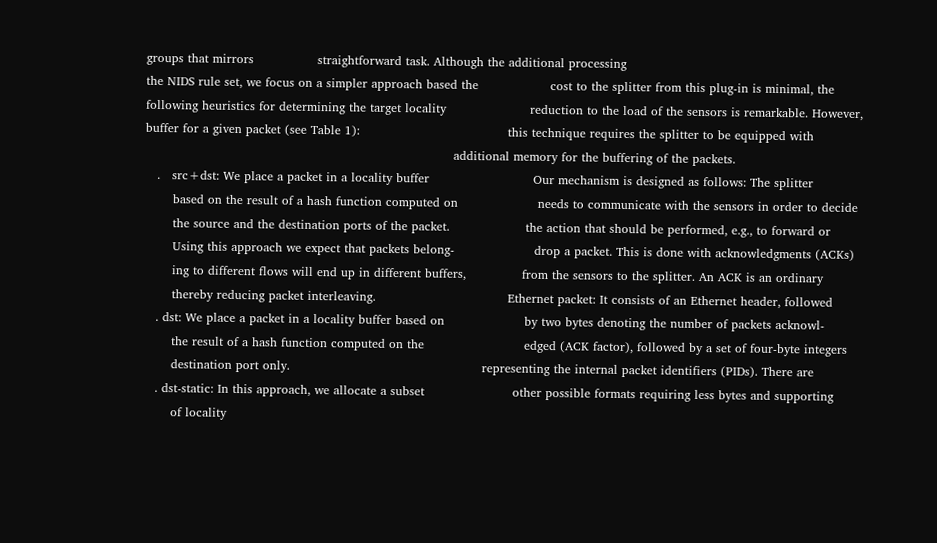groups that mirrors                straightforward task. Although the additional processing
the NIDS rule set, we focus on a simpler approach based the                  cost to the splitter from this plug-in is minimal, the
following heuristics for determining the target locality                     reduction to the load of the sensors is remarkable. However,
buffer for a given packet (see Table 1):                                     this technique requires the splitter to be equipped with
                                                                             additional memory for the buffering of the packets.
   .   src+dst: We place a packet in a locality buffer                          Our mechanism is designed as follows: The splitter
       based on the result of a hash function computed on                    needs to communicate with the sensors in order to decide
       the source and the destination ports of the packet.                   the action that should be performed, e.g., to forward or
       Using this approach we expect that packets belong-                    drop a packet. This is done with acknowledgments (ACKs)
       ing to different flows will end up in different buffers,              from the sensors to the splitter. An ACK is an ordinary
       thereby reducing packet interleaving.                                 Ethernet packet: It consists of an Ethernet header, followed
   . dst: We place a packet in a locality buffer based on                    by two bytes denoting the number of packets acknowl-
       the result of a hash function computed on the                         edged (ACK factor), followed by a set of four-byte integers
       destination port only.                                                representing the internal packet identifiers (PIDs). There are
   . dst-static: In this approach, we allocate a subset                      other possible formats requiring less bytes and supporting
       of locality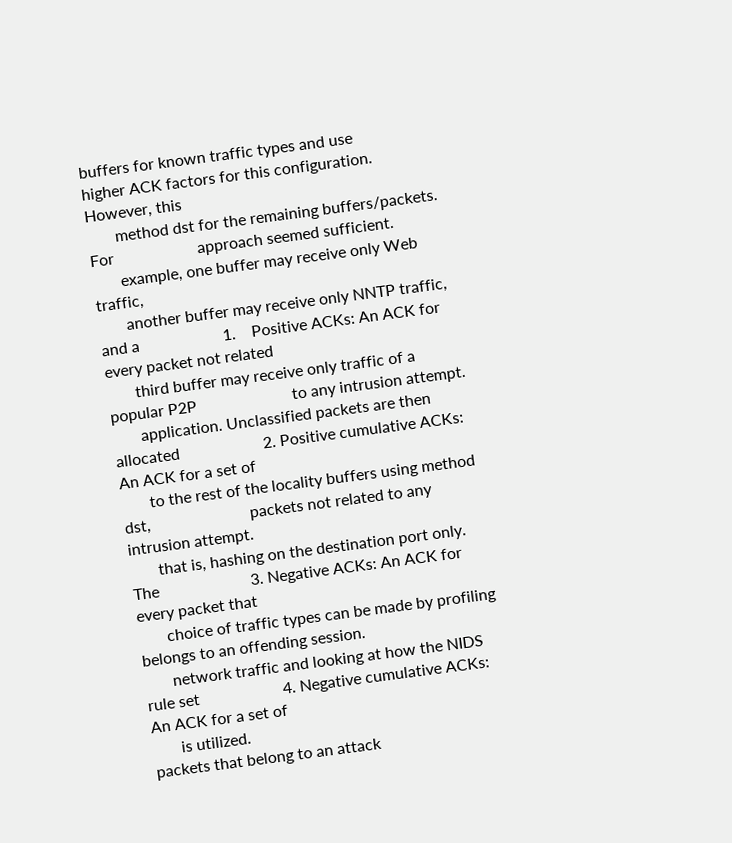buffers for known traffic types and use                   higher ACK factors for this configuration. However, this
       method dst for the remaining buffers/packets. For                     approach seemed sufficient.
       example, one buffer may receive only Web traffic,
       another buffer may receive only NNTP traffic, and a                     1.    Positive ACKs: An ACK for every packet not related
       third buffer may receive only traffic of a popular P2P                        to any intrusion attempt.
       application. Unclassified packets are then allocated                     2. Positive cumulative ACKs: An ACK for a set of
       to the rest of the locality buffers using method dst,                         packets not related to any intrusion attempt.
       that is, hashing on the destination port only. The                       3. Negative ACKs: An ACK for every packet that
       choice of traffic types can be made by profiling                              belongs to an offending session.
       network traffic and looking at how the NIDS rule set                     4. Negative cumulative ACKs: An ACK for a set of
       is utilized.                                                                  packets that belong to an attack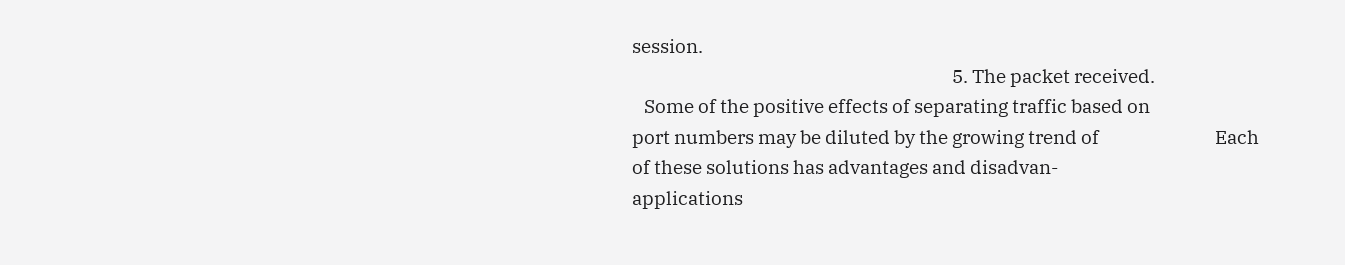session.
                                                                                5. The packet received.
   Some of the positive effects of separating traffic based on
port numbers may be diluted by the growing trend of                             Each of these solutions has advantages and disadvan-
applications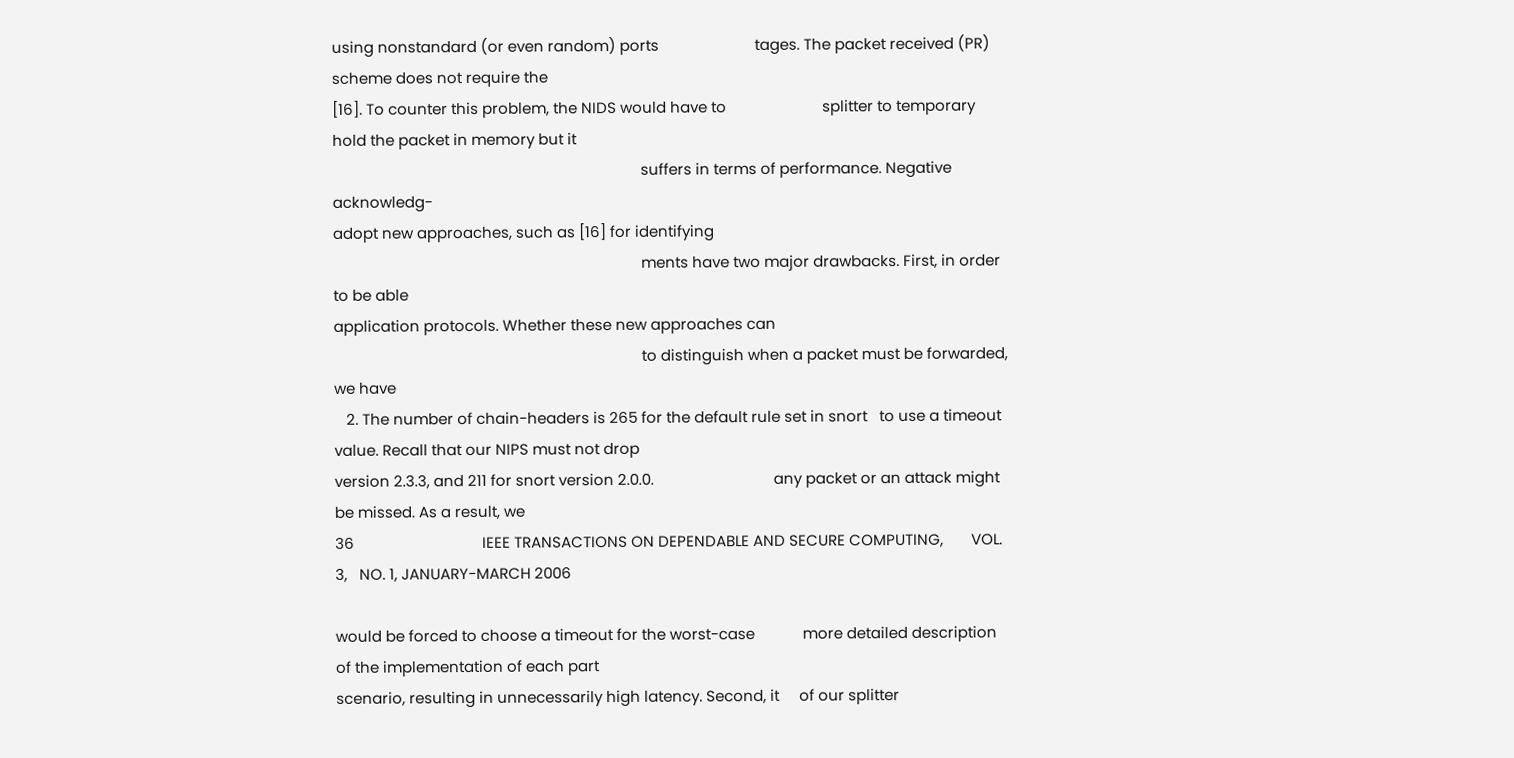using nonstandard (or even random) ports                        tages. The packet received (PR) scheme does not require the
[16]. To counter this problem, the NIDS would have to                        splitter to temporary hold the packet in memory but it
                                                                             suffers in terms of performance. Negative acknowledg-
adopt new approaches, such as [16] for identifying
                                                                             ments have two major drawbacks. First, in order to be able
application protocols. Whether these new approaches can
                                                                             to distinguish when a packet must be forwarded, we have
   2. The number of chain-headers is 265 for the default rule set in snort   to use a timeout value. Recall that our NIPS must not drop
version 2.3.3, and 211 for snort version 2.0.0.                              any packet or an attack might be missed. As a result, we
36                                IEEE TRANSACTIONS ON DEPENDABLE AND SECURE COMPUTING,       VOL. 3,   NO. 1, JANUARY-MARCH 2006

would be forced to choose a timeout for the worst-case            more detailed description of the implementation of each part
scenario, resulting in unnecessarily high latency. Second, it     of our splitter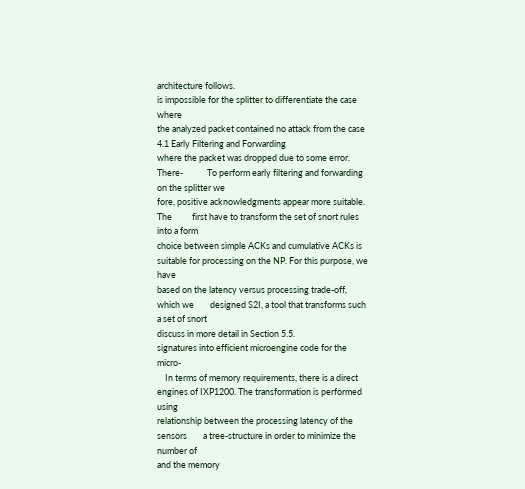architecture follows.
is impossible for the splitter to differentiate the case where
the analyzed packet contained no attack from the case             4.1 Early Filtering and Forwarding
where the packet was dropped due to some error. There-            To perform early filtering and forwarding on the splitter we
fore, positive acknowledgments appear more suitable. The          first have to transform the set of snort rules into a form
choice between simple ACKs and cumulative ACKs is                 suitable for processing on the NP. For this purpose, we have
based on the latency versus processing trade-off, which we        designed S2I, a tool that transforms such a set of snort
discuss in more detail in Section 5.5.                            signatures into efficient microengine code for the micro-
    In terms of memory requirements, there is a direct            engines of IXP1200. The transformation is performed using
relationship between the processing latency of the sensors        a tree-structure in order to minimize the number of
and the memory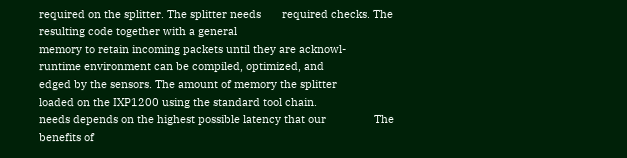required on the splitter. The splitter needs       required checks. The resulting code together with a general
memory to retain incoming packets until they are acknowl-         runtime environment can be compiled, optimized, and
edged by the sensors. The amount of memory the splitter           loaded on the IXP1200 using the standard tool chain.
needs depends on the highest possible latency that our                The benefits of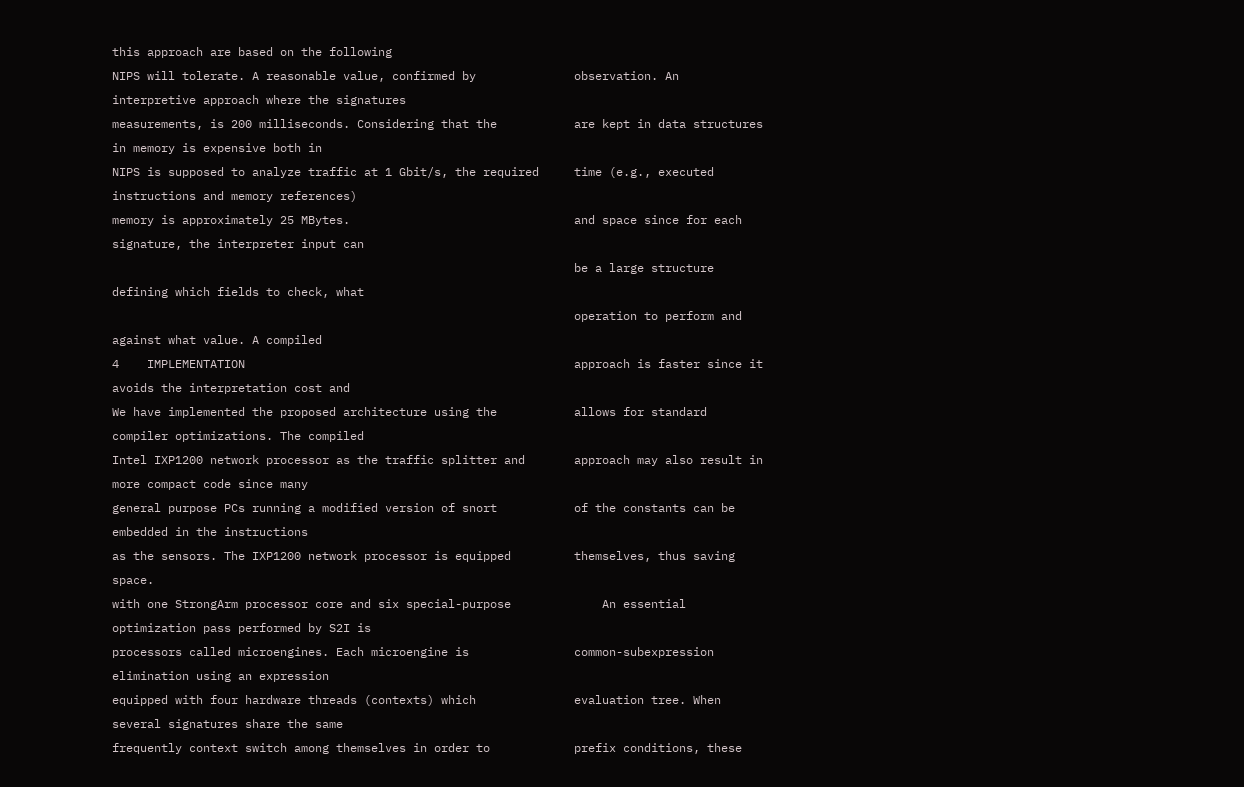this approach are based on the following
NIPS will tolerate. A reasonable value, confirmed by              observation. An interpretive approach where the signatures
measurements, is 200 milliseconds. Considering that the           are kept in data structures in memory is expensive both in
NIPS is supposed to analyze traffic at 1 Gbit/s, the required     time (e.g., executed instructions and memory references)
memory is approximately 25 MBytes.                                and space since for each signature, the interpreter input can
                                                                  be a large structure defining which fields to check, what
                                                                  operation to perform and against what value. A compiled
4    IMPLEMENTATION                                               approach is faster since it avoids the interpretation cost and
We have implemented the proposed architecture using the           allows for standard compiler optimizations. The compiled
Intel IXP1200 network processor as the traffic splitter and       approach may also result in more compact code since many
general purpose PCs running a modified version of snort           of the constants can be embedded in the instructions
as the sensors. The IXP1200 network processor is equipped         themselves, thus saving space.
with one StrongArm processor core and six special-purpose             An essential optimization pass performed by S2I is
processors called microengines. Each microengine is               common-subexpression elimination using an expression
equipped with four hardware threads (contexts) which              evaluation tree. When several signatures share the same
frequently context switch among themselves in order to            prefix conditions, these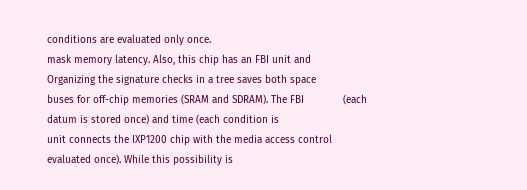conditions are evaluated only once.
mask memory latency. Also, this chip has an FBI unit and          Organizing the signature checks in a tree saves both space
buses for off-chip memories (SRAM and SDRAM). The FBI             (each datum is stored once) and time (each condition is
unit connects the IXP1200 chip with the media access control      evaluated once). While this possibility is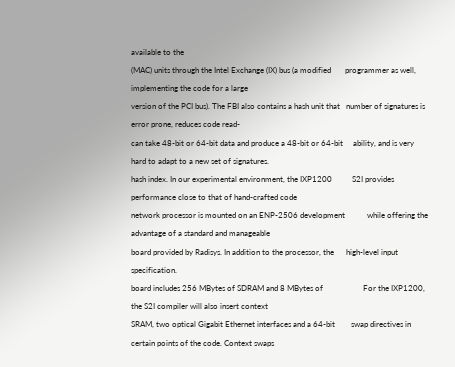available to the
(MAC) units through the Intel Exchange (IX) bus (a modified       programmer as well, implementing the code for a large
version of the PCI bus). The FBI also contains a hash unit that   number of signatures is error prone, reduces code read-
can take 48-bit or 64-bit data and produce a 48-bit or 64-bit     ability, and is very hard to adapt to a new set of signatures.
hash index. In our experimental environment, the IXP1200          S2I provides performance close to that of hand-crafted code
network processor is mounted on an ENP-2506 development           while offering the advantage of a standard and manageable
board provided by Radisys. In addition to the processor, the      high-level input specification.
board includes 256 MBytes of SDRAM and 8 MBytes of                    For the IXP1200, the S2I compiler will also insert context
SRAM, two optical Gigabit Ethernet interfaces and a 64-bit        swap directives in certain points of the code. Context swaps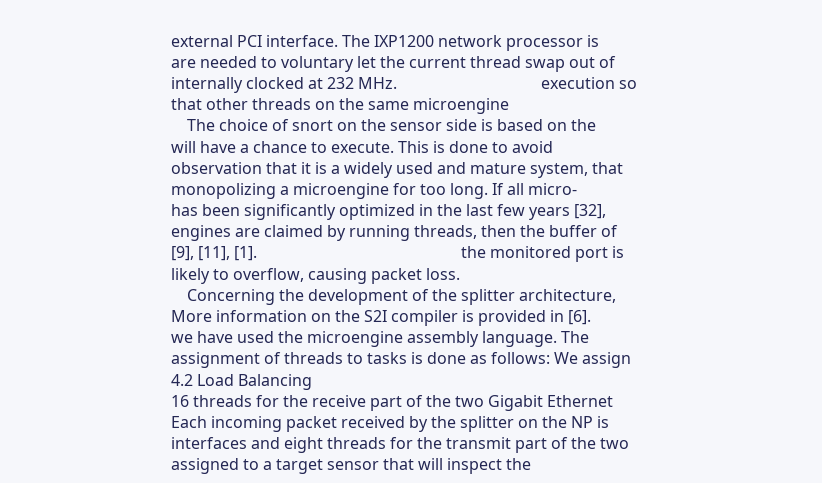external PCI interface. The IXP1200 network processor is          are needed to voluntary let the current thread swap out of
internally clocked at 232 MHz.                                    execution so that other threads on the same microengine
    The choice of snort on the sensor side is based on the        will have a chance to execute. This is done to avoid
observation that it is a widely used and mature system, that      monopolizing a microengine for too long. If all micro-
has been significantly optimized in the last few years [32],      engines are claimed by running threads, then the buffer of
[9], [11], [1].                                                   the monitored port is likely to overflow, causing packet loss.
    Concerning the development of the splitter architecture,      More information on the S2I compiler is provided in [6].
we have used the microengine assembly language. The
assignment of threads to tasks is done as follows: We assign      4.2 Load Balancing
16 threads for the receive part of the two Gigabit Ethernet       Each incoming packet received by the splitter on the NP is
interfaces and eight threads for the transmit part of the two     assigned to a target sensor that will inspect the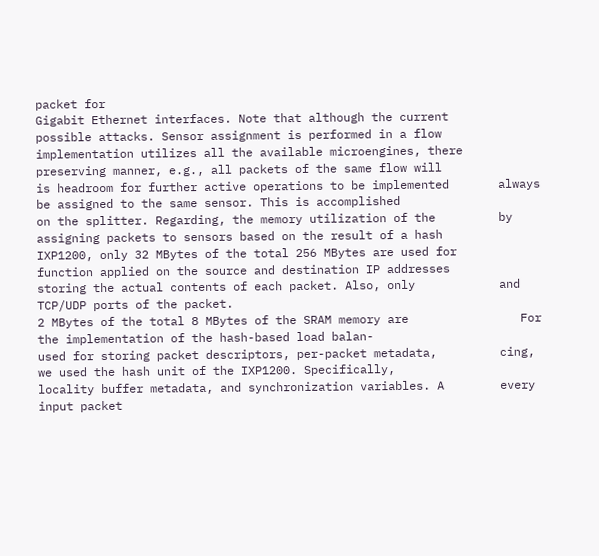packet for
Gigabit Ethernet interfaces. Note that although the current       possible attacks. Sensor assignment is performed in a flow
implementation utilizes all the available microengines, there     preserving manner, e.g., all packets of the same flow will
is headroom for further active operations to be implemented       always be assigned to the same sensor. This is accomplished
on the splitter. Regarding, the memory utilization of the         by assigning packets to sensors based on the result of a hash
IXP1200, only 32 MBytes of the total 256 MBytes are used for      function applied on the source and destination IP addresses
storing the actual contents of each packet. Also, only            and TCP/UDP ports of the packet.
2 MBytes of the total 8 MBytes of the SRAM memory are                For the implementation of the hash-based load balan-
used for storing packet descriptors, per-packet metadata,         cing, we used the hash unit of the IXP1200. Specifically,
locality buffer metadata, and synchronization variables. A        every input packet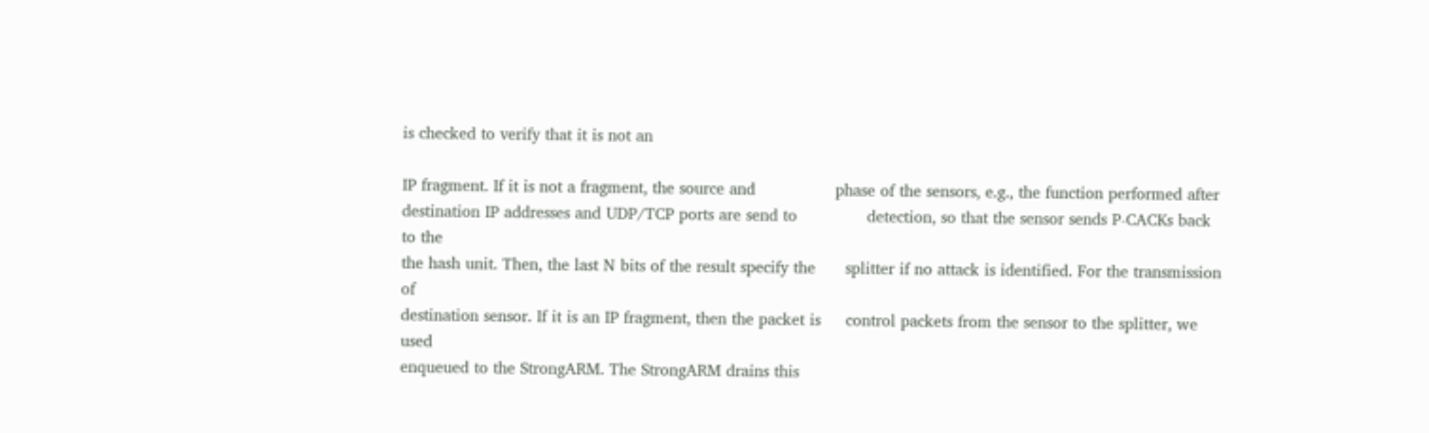is checked to verify that it is not an

IP fragment. If it is not a fragment, the source and                phase of the sensors, e.g., the function performed after
destination IP addresses and UDP/TCP ports are send to              detection, so that the sensor sends P-CACKs back to the
the hash unit. Then, the last N bits of the result specify the      splitter if no attack is identified. For the transmission of
destination sensor. If it is an IP fragment, then the packet is     control packets from the sensor to the splitter, we used
enqueued to the StrongARM. The StrongARM drains this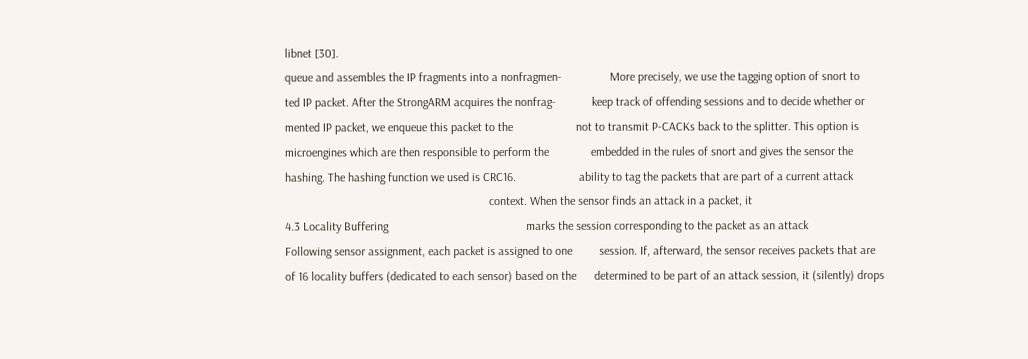libnet [30].
queue and assembles the IP fragments into a nonfragmen-                More precisely, we use the tagging option of snort to
ted IP packet. After the StrongARM acquires the nonfrag-            keep track of offending sessions and to decide whether or
mented IP packet, we enqueue this packet to the                     not to transmit P-CACKs back to the splitter. This option is
microengines which are then responsible to perform the              embedded in the rules of snort and gives the sensor the
hashing. The hashing function we used is CRC16.                     ability to tag the packets that are part of a current attack
                                                                    context. When the sensor finds an attack in a packet, it
4.3 Locality Buffering                                              marks the session corresponding to the packet as an attack
Following sensor assignment, each packet is assigned to one         session. If, afterward, the sensor receives packets that are
of 16 locality buffers (dedicated to each sensor) based on the      determined to be part of an attack session, it (silently) drops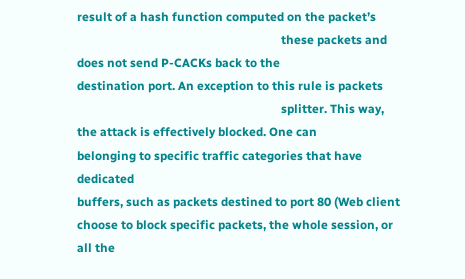result of a hash function computed on the packet’s
                                                                    these packets and does not send P-CACKs back to the
destination port. An exception to this rule is packets
                                                                    splitter. This way, the attack is effectively blocked. One can
belonging to specific traffic categories that have dedicated
buffers, such as packets destined to port 80 (Web client            choose to block specific packets, the whole session, or all the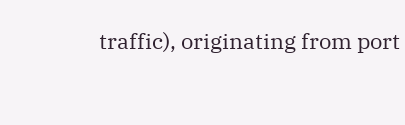traffic), originating from port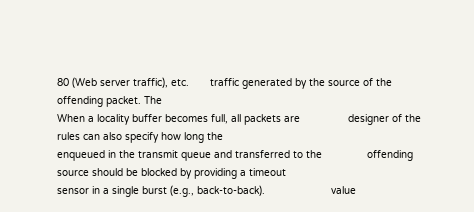80 (Web server traffic), etc.       traffic generated by the source of the offending packet. The
When a locality buffer becomes full, all packets are                designer of the rules can also specify how long the
enqueued in the transmit queue and transferred to the               offending source should be blocked by providing a timeout
sensor in a single burst (e.g., back-to-back).                      value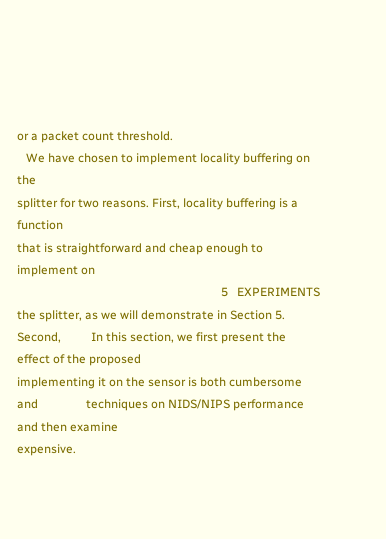or a packet count threshold.
   We have chosen to implement locality buffering on the
splitter for two reasons. First, locality buffering is a function
that is straightforward and cheap enough to implement on
                                                                    5   EXPERIMENTS
the splitter, as we will demonstrate in Section 5. Second,          In this section, we first present the effect of the proposed
implementing it on the sensor is both cumbersome and                techniques on NIDS/NIPS performance and then examine
expensive.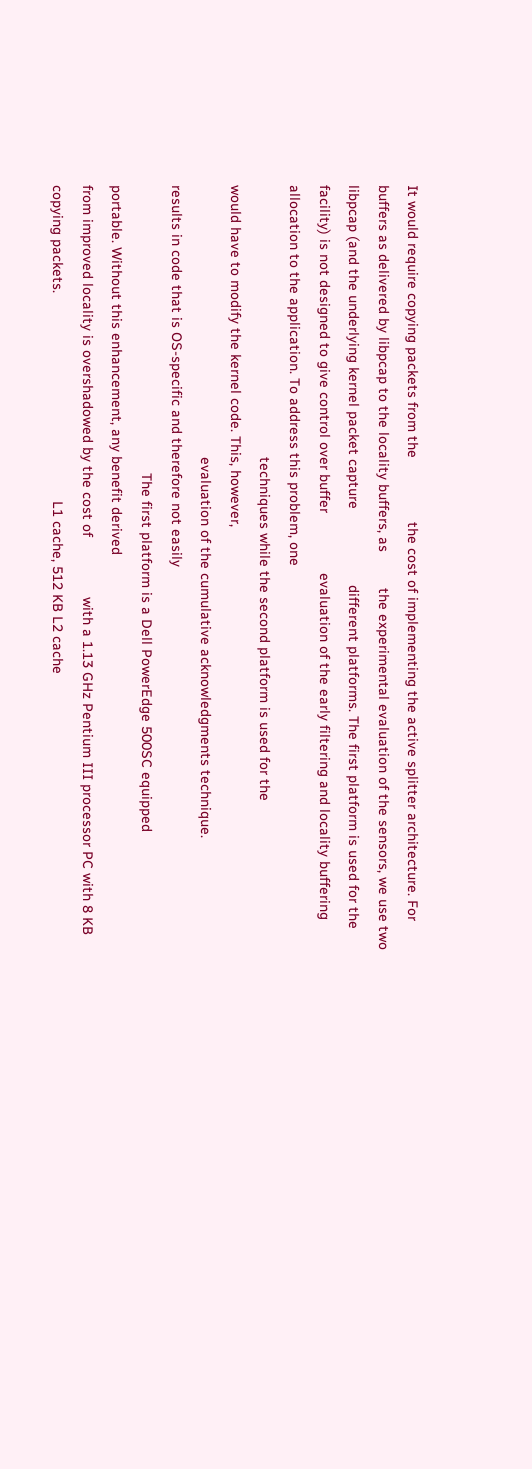It would require copying packets from the                the cost of implementing the active splitter architecture. For
buffers as delivered by libpcap to the locality buffers, as         the experimental evaluation of the sensors, we use two
libpcap (and the underlying kernel packet capture                   different platforms. The first platform is used for the
facility) is not designed to give control over buffer               evaluation of the early filtering and locality buffering
allocation to the application. To address this problem, one
                                                                    techniques while the second platform is used for the
would have to modify the kernel code. This, however,
                                                                    evaluation of the cumulative acknowledgments technique.
results in code that is OS-specific and therefore not easily
                                                                        The first platform is a Dell PowerEdge 500SC equipped
portable. Without this enhancement, any benefit derived
from improved locality is overshadowed by the cost of               with a 1.13 GHz Pentium III processor PC with 8 KB
copying packets.                                                    L1 cache, 512 KB L2 cache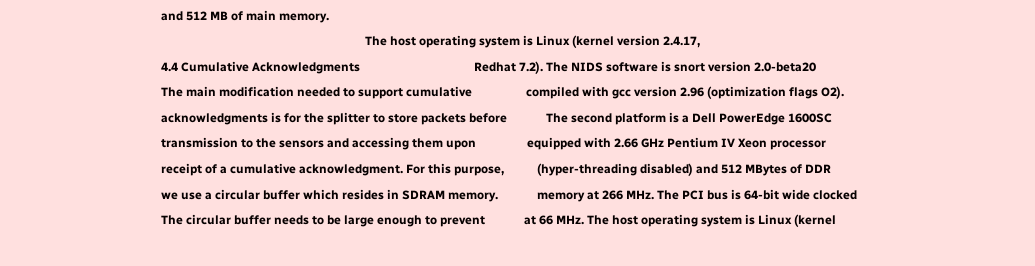and 512 MB of main memory.
                                                                    The host operating system is Linux (kernel version 2.4.17,
4.4 Cumulative Acknowledgments                                      Redhat 7.2). The NIDS software is snort version 2.0-beta20
The main modification needed to support cumulative                  compiled with gcc version 2.96 (optimization flags O2).
acknowledgments is for the splitter to store packets before             The second platform is a Dell PowerEdge 1600SC
transmission to the sensors and accessing them upon                 equipped with 2.66 GHz Pentium IV Xeon processor
receipt of a cumulative acknowledgment. For this purpose,           (hyper-threading disabled) and 512 MBytes of DDR
we use a circular buffer which resides in SDRAM memory.             memory at 266 MHz. The PCI bus is 64-bit wide clocked
The circular buffer needs to be large enough to prevent             at 66 MHz. The host operating system is Linux (kernel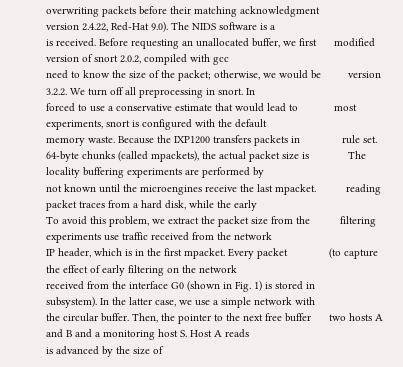overwriting packets before their matching acknowledgment            version 2.4.22, Red-Hat 9.0). The NIDS software is a
is received. Before requesting an unallocated buffer, we first      modified version of snort 2.0.2, compiled with gcc
need to know the size of the packet; otherwise, we would be         version 3.2.2. We turn off all preprocessing in snort. In
forced to use a conservative estimate that would lead to            most experiments, snort is configured with the default
memory waste. Because the IXP1200 transfers packets in              rule set.
64-byte chunks (called mpackets), the actual packet size is             The locality buffering experiments are performed by
not known until the microengines receive the last mpacket.          reading packet traces from a hard disk, while the early
To avoid this problem, we extract the packet size from the          filtering experiments use traffic received from the network
IP header, which is in the first mpacket. Every packet              (to capture the effect of early filtering on the network
received from the interface G0 (shown in Fig. 1) is stored in       subsystem). In the latter case, we use a simple network with
the circular buffer. Then, the pointer to the next free buffer      two hosts A and B and a monitoring host S. Host A reads
is advanced by the size of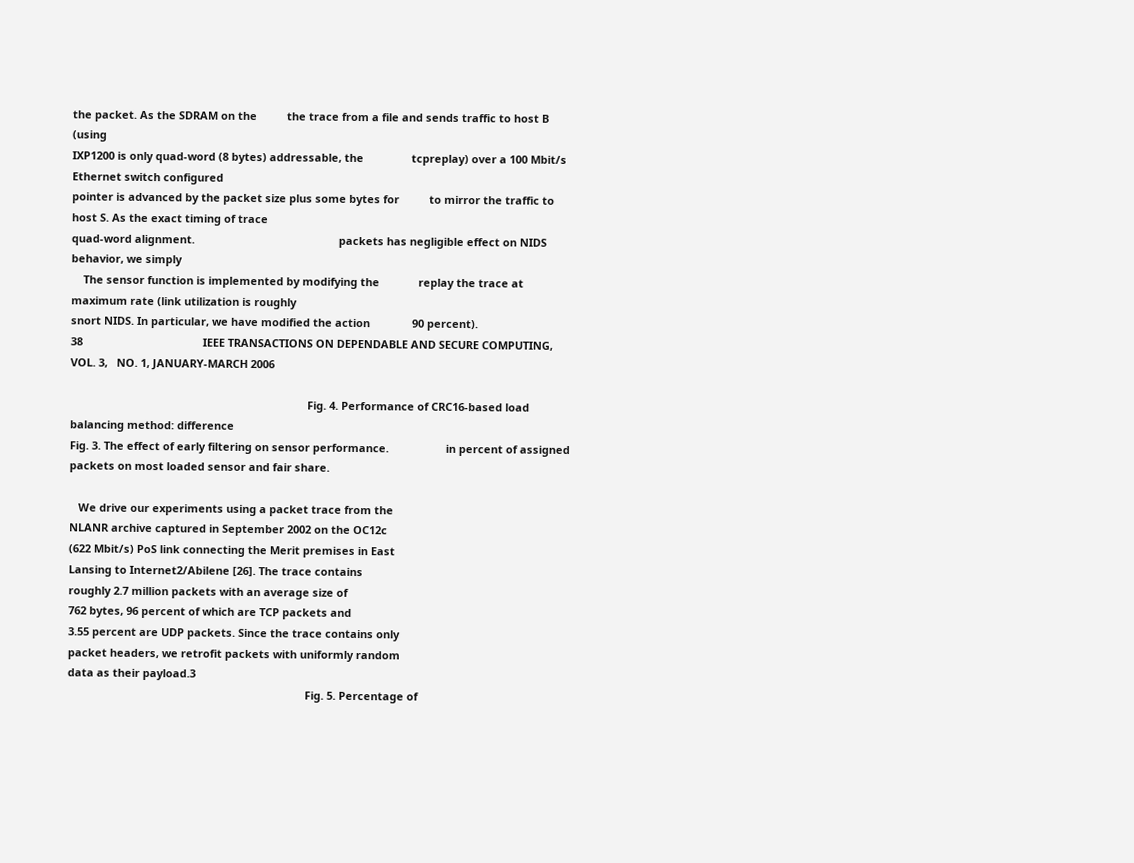the packet. As the SDRAM on the          the trace from a file and sends traffic to host B (using
IXP1200 is only quad-word (8 bytes) addressable, the                tcpreplay) over a 100 Mbit/s Ethernet switch configured
pointer is advanced by the packet size plus some bytes for          to mirror the traffic to host S. As the exact timing of trace
quad-word alignment.                                                packets has negligible effect on NIDS behavior, we simply
    The sensor function is implemented by modifying the             replay the trace at maximum rate (link utilization is roughly
snort NIDS. In particular, we have modified the action              90 percent).
38                                        IEEE TRANSACTIONS ON DEPENDABLE AND SECURE COMPUTING,               VOL. 3,   NO. 1, JANUARY-MARCH 2006

                                                                               Fig. 4. Performance of CRC16-based load balancing method: difference
Fig. 3. The effect of early filtering on sensor performance.                   in percent of assigned packets on most loaded sensor and fair share.

   We drive our experiments using a packet trace from the
NLANR archive captured in September 2002 on the OC12c
(622 Mbit/s) PoS link connecting the Merit premises in East
Lansing to Internet2/Abilene [26]. The trace contains
roughly 2.7 million packets with an average size of
762 bytes, 96 percent of which are TCP packets and
3.55 percent are UDP packets. Since the trace contains only
packet headers, we retrofit packets with uniformly random
data as their payload.3
                                                                               Fig. 5. Percentage of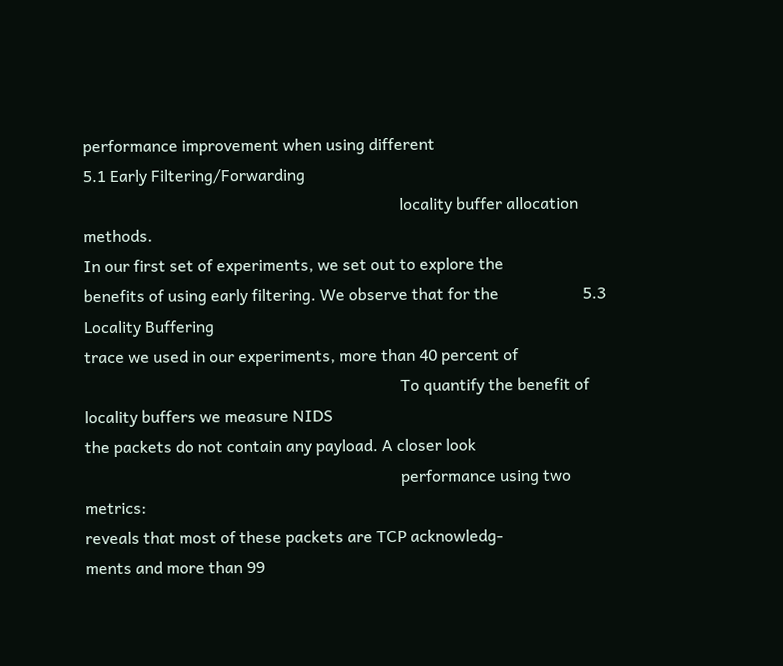performance improvement when using different
5.1 Early Filtering/Forwarding
                                                                               locality buffer allocation methods.
In our first set of experiments, we set out to explore the
benefits of using early filtering. We observe that for the                     5.3 Locality Buffering
trace we used in our experiments, more than 40 percent of
                                                                               To quantify the benefit of locality buffers we measure NIDS
the packets do not contain any payload. A closer look
                                                                               performance using two metrics:
reveals that most of these packets are TCP acknowledg-
ments and more than 99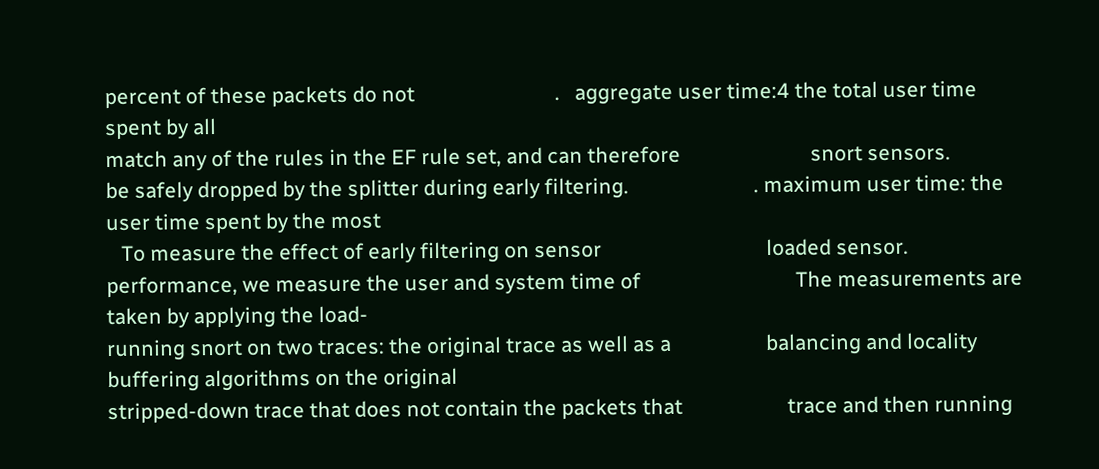percent of these packets do not                            .   aggregate user time:4 the total user time spent by all
match any of the rules in the EF rule set, and can therefore                          snort sensors.
be safely dropped by the splitter during early filtering.                         . maximum user time: the user time spent by the most
   To measure the effect of early filtering on sensor                                 loaded sensor.
performance, we measure the user and system time of                               The measurements are taken by applying the load-
running snort on two traces: the original trace as well as a                   balancing and locality buffering algorithms on the original
stripped-down trace that does not contain the packets that                     trace and then running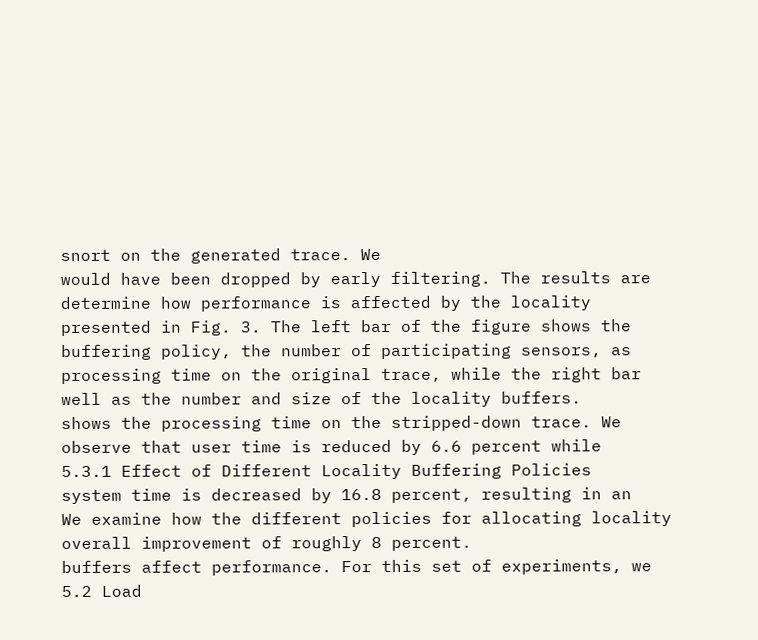snort on the generated trace. We
would have been dropped by early filtering. The results are                    determine how performance is affected by the locality
presented in Fig. 3. The left bar of the figure shows the                      buffering policy, the number of participating sensors, as
processing time on the original trace, while the right bar                     well as the number and size of the locality buffers.
shows the processing time on the stripped-down trace. We
observe that user time is reduced by 6.6 percent while                         5.3.1 Effect of Different Locality Buffering Policies
system time is decreased by 16.8 percent, resulting in an                      We examine how the different policies for allocating locality
overall improvement of roughly 8 percent.                                      buffers affect performance. For this set of experiments, we
5.2 Load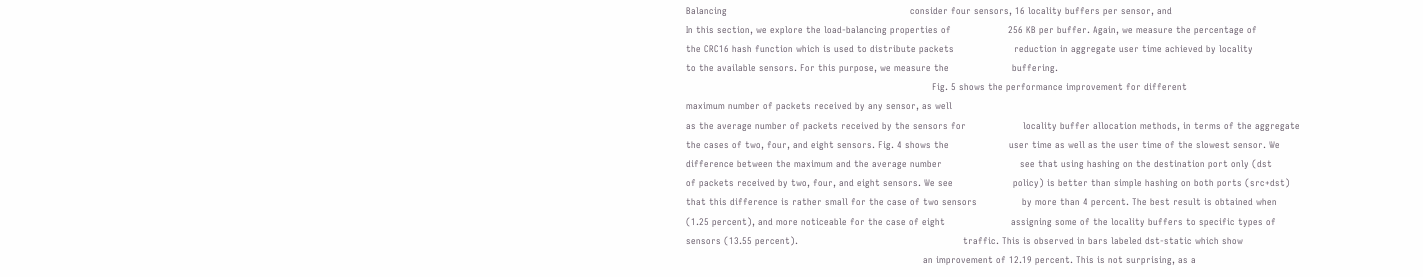Balancing                                                             consider four sensors, 16 locality buffers per sensor, and
In this section, we explore the load-balancing properties of                   256 KB per buffer. Again, we measure the percentage of
the CRC16 hash function which is used to distribute packets                    reduction in aggregate user time achieved by locality
to the available sensors. For this purpose, we measure the                     buffering.
                                                                                  Fig. 5 shows the performance improvement for different
maximum number of packets received by any sensor, as well
as the average number of packets received by the sensors for                   locality buffer allocation methods, in terms of the aggregate
the cases of two, four, and eight sensors. Fig. 4 shows the                    user time as well as the user time of the slowest sensor. We
difference between the maximum and the average number                          see that using hashing on the destination port only (dst
of packets received by two, four, and eight sensors. We see                    policy) is better than simple hashing on both ports (src+dst)
that this difference is rather small for the case of two sensors               by more than 4 percent. The best result is obtained when
(1.25 percent), and more noticeable for the case of eight                      assigning some of the locality buffers to specific types of
sensors (13.55 percent).                                                       traffic. This is observed in bars labeled dst-static which show
                                                                               an improvement of 12.19 percent. This is not surprising, as a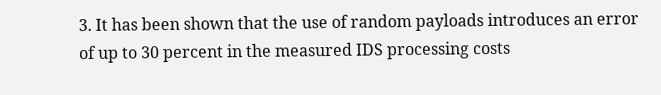3. It has been shown that the use of random payloads introduces an error
of up to 30 percent in the measured IDS processing costs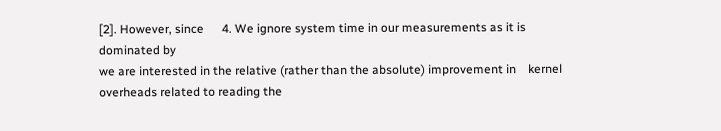[2]. However, since      4. We ignore system time in our measurements as it is dominated by
we are interested in the relative (rather than the absolute) improvement in    kernel overheads related to reading the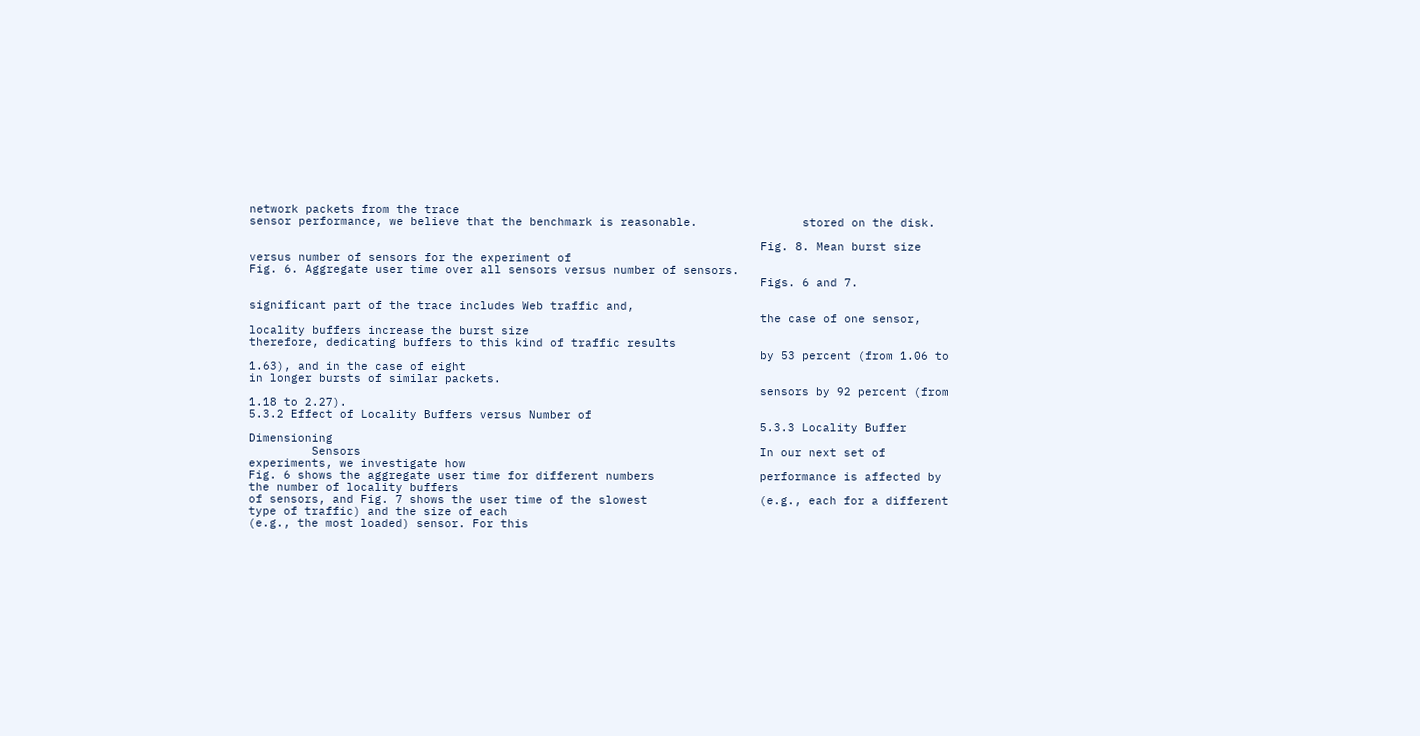network packets from the trace
sensor performance, we believe that the benchmark is reasonable.               stored on the disk.

                                                                         Fig. 8. Mean burst size versus number of sensors for the experiment of
Fig. 6. Aggregate user time over all sensors versus number of sensors.
                                                                         Figs. 6 and 7.

significant part of the trace includes Web traffic and,
                                                                         the case of one sensor, locality buffers increase the burst size
therefore, dedicating buffers to this kind of traffic results
                                                                         by 53 percent (from 1.06 to 1.63), and in the case of eight
in longer bursts of similar packets.
                                                                         sensors by 92 percent (from 1.18 to 2.27).
5.3.2 Effect of Locality Buffers versus Number of
                                                                         5.3.3 Locality Buffer Dimensioning
         Sensors                                                         In our next set of experiments, we investigate how
Fig. 6 shows the aggregate user time for different numbers               performance is affected by the number of locality buffers
of sensors, and Fig. 7 shows the user time of the slowest                (e.g., each for a different type of traffic) and the size of each
(e.g., the most loaded) sensor. For this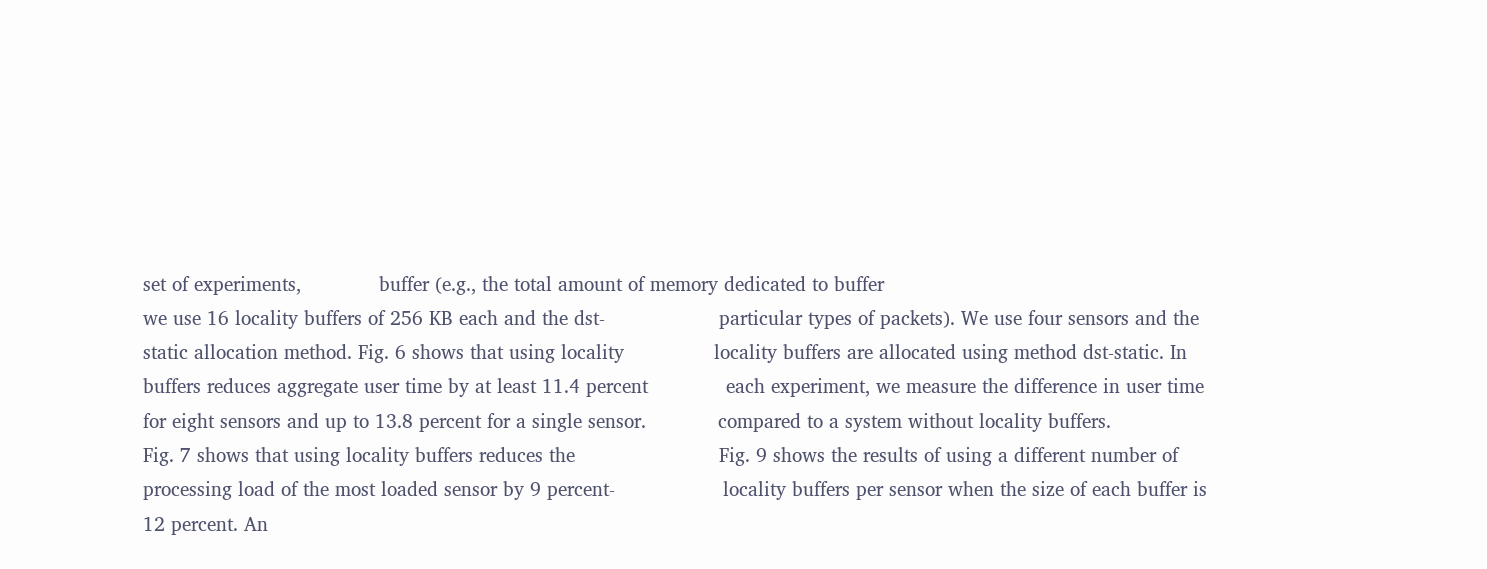set of experiments,             buffer (e.g., the total amount of memory dedicated to buffer
we use 16 locality buffers of 256 KB each and the dst-                   particular types of packets). We use four sensors and the
static allocation method. Fig. 6 shows that using locality               locality buffers are allocated using method dst-static. In
buffers reduces aggregate user time by at least 11.4 percent             each experiment, we measure the difference in user time
for eight sensors and up to 13.8 percent for a single sensor.            compared to a system without locality buffers.
Fig. 7 shows that using locality buffers reduces the                        Fig. 9 shows the results of using a different number of
processing load of the most loaded sensor by 9 percent-                  locality buffers per sensor when the size of each buffer is
12 percent. An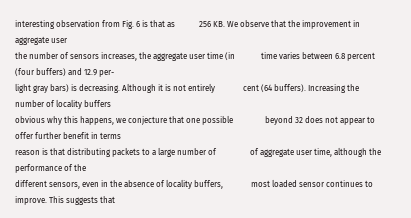interesting observation from Fig. 6 is that as            256 KB. We observe that the improvement in aggregate user
the number of sensors increases, the aggregate user time (in             time varies between 6.8 percent (four buffers) and 12.9 per-
light gray bars) is decreasing. Although it is not entirely              cent (64 buffers). Increasing the number of locality buffers
obvious why this happens, we conjecture that one possible                beyond 32 does not appear to offer further benefit in terms
reason is that distributing packets to a large number of                 of aggregate user time, although the performance of the
different sensors, even in the absence of locality buffers,              most loaded sensor continues to improve. This suggests that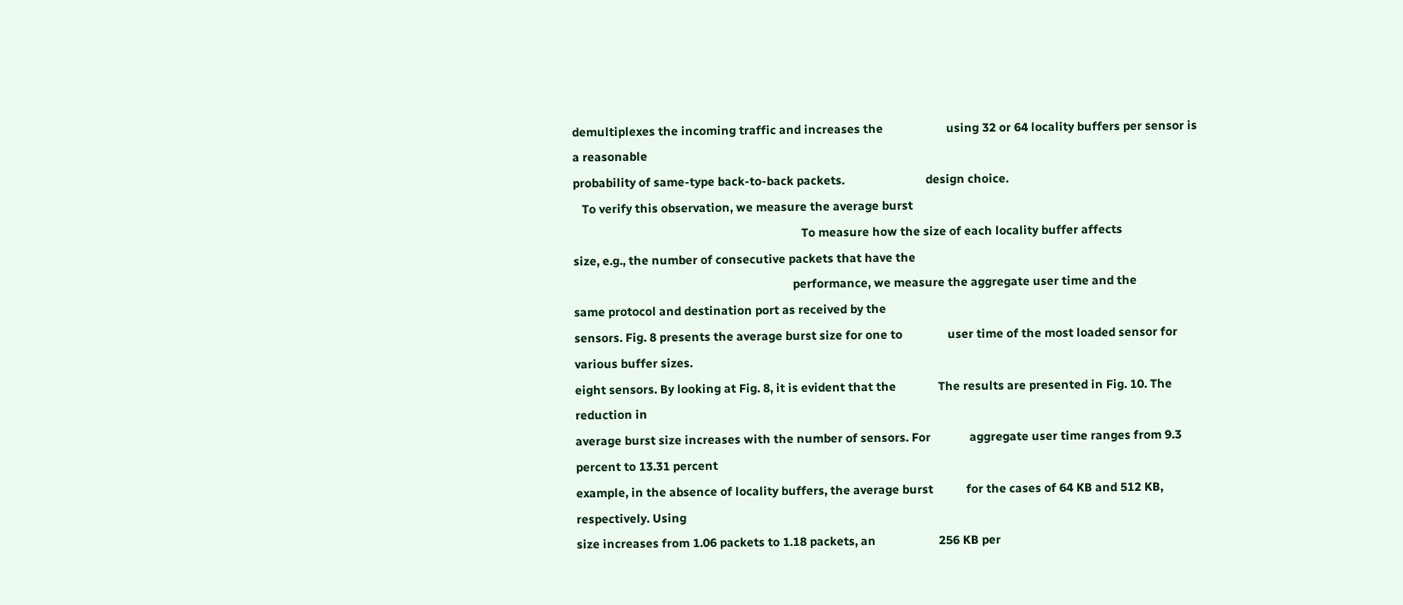demultiplexes the incoming traffic and increases the                     using 32 or 64 locality buffers per sensor is a reasonable
probability of same-type back-to-back packets.                           design choice.
   To verify this observation, we measure the average burst
                                                                            To measure how the size of each locality buffer affects
size, e.g., the number of consecutive packets that have the
                                                                         performance, we measure the aggregate user time and the
same protocol and destination port as received by the
sensors. Fig. 8 presents the average burst size for one to               user time of the most loaded sensor for various buffer sizes.
eight sensors. By looking at Fig. 8, it is evident that the              The results are presented in Fig. 10. The reduction in
average burst size increases with the number of sensors. For             aggregate user time ranges from 9.3 percent to 13.31 percent
example, in the absence of locality buffers, the average burst           for the cases of 64 KB and 512 KB, respectively. Using
size increases from 1.06 packets to 1.18 packets, an                     256 KB per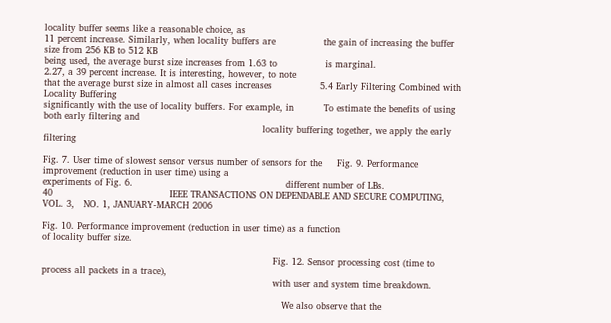locality buffer seems like a reasonable choice, as
11 percent increase. Similarly, when locality buffers are                the gain of increasing the buffer size from 256 KB to 512 KB
being used, the average burst size increases from 1.63 to                is marginal.
2.27, a 39 percent increase. It is interesting, however, to note
that the average burst size in almost all cases increases                5.4 Early Filtering Combined with Locality Buffering
significantly with the use of locality buffers. For example, in          To estimate the benefits of using both early filtering and
                                                                         locality buffering together, we apply the early filtering

Fig. 7. User time of slowest sensor versus number of sensors for the     Fig. 9. Performance improvement (reduction in user time) using a
experiments of Fig. 6.                                                   different number of LBs.
40                                       IEEE TRANSACTIONS ON DEPENDABLE AND SECURE COMPUTING,               VOL. 3,   NO. 1, JANUARY-MARCH 2006

Fig. 10. Performance improvement (reduction in user time) as a function
of locality buffer size.

                                                                             Fig. 12. Sensor processing cost (time to process all packets in a trace),
                                                                             with user and system time breakdown.

                                                                                We also observe that the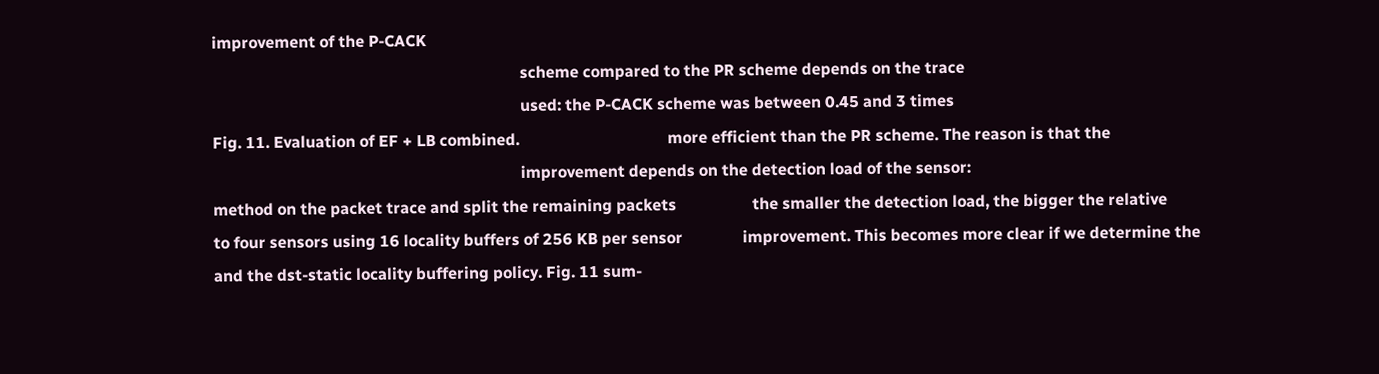improvement of the P-CACK
                                                                             scheme compared to the PR scheme depends on the trace
                                                                             used: the P-CACK scheme was between 0.45 and 3 times
Fig. 11. Evaluation of EF + LB combined.                                     more efficient than the PR scheme. The reason is that the
                                                                             improvement depends on the detection load of the sensor:
method on the packet trace and split the remaining packets                   the smaller the detection load, the bigger the relative
to four sensors using 16 locality buffers of 256 KB per sensor               improvement. This becomes more clear if we determine the
and the dst-static locality buffering policy. Fig. 11 sum-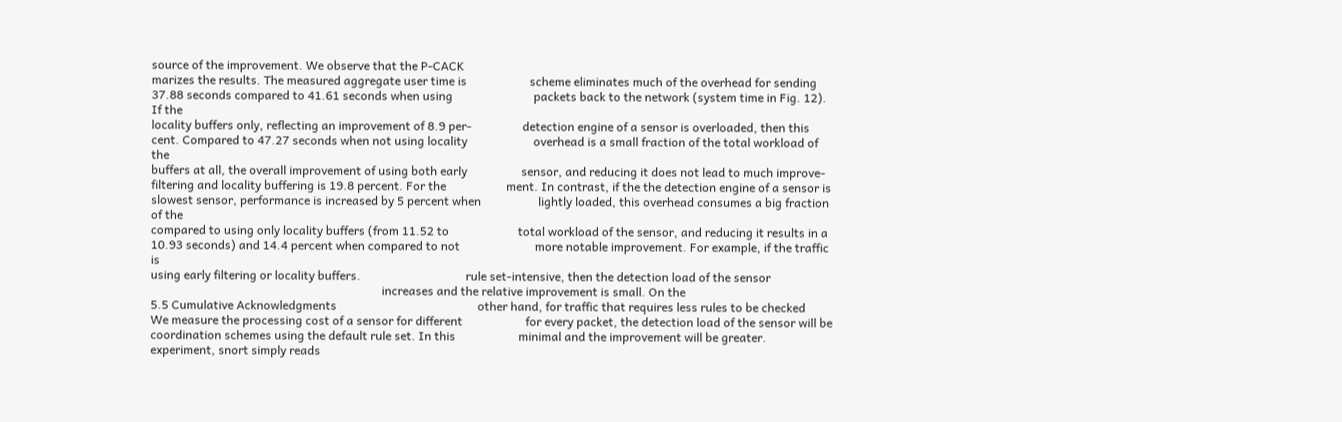source of the improvement. We observe that the P-CACK
marizes the results. The measured aggregate user time is                     scheme eliminates much of the overhead for sending
37.88 seconds compared to 41.61 seconds when using                           packets back to the network (system time in Fig. 12). If the
locality buffers only, reflecting an improvement of 8.9 per-                 detection engine of a sensor is overloaded, then this
cent. Compared to 47.27 seconds when not using locality                      overhead is a small fraction of the total workload of the
buffers at all, the overall improvement of using both early                  sensor, and reducing it does not lead to much improve-
filtering and locality buffering is 19.8 percent. For the                    ment. In contrast, if the the detection engine of a sensor is
slowest sensor, performance is increased by 5 percent when                   lightly loaded, this overhead consumes a big fraction of the
compared to using only locality buffers (from 11.52 to                       total workload of the sensor, and reducing it results in a
10.93 seconds) and 14.4 percent when compared to not                         more notable improvement. For example, if the traffic is
using early filtering or locality buffers.                                   rule set-intensive, then the detection load of the sensor
                                                                             increases and the relative improvement is small. On the
5.5 Cumulative Acknowledgments                                               other hand, for traffic that requires less rules to be checked
We measure the processing cost of a sensor for different                     for every packet, the detection load of the sensor will be
coordination schemes using the default rule set. In this                     minimal and the improvement will be greater.
experiment, snort simply reads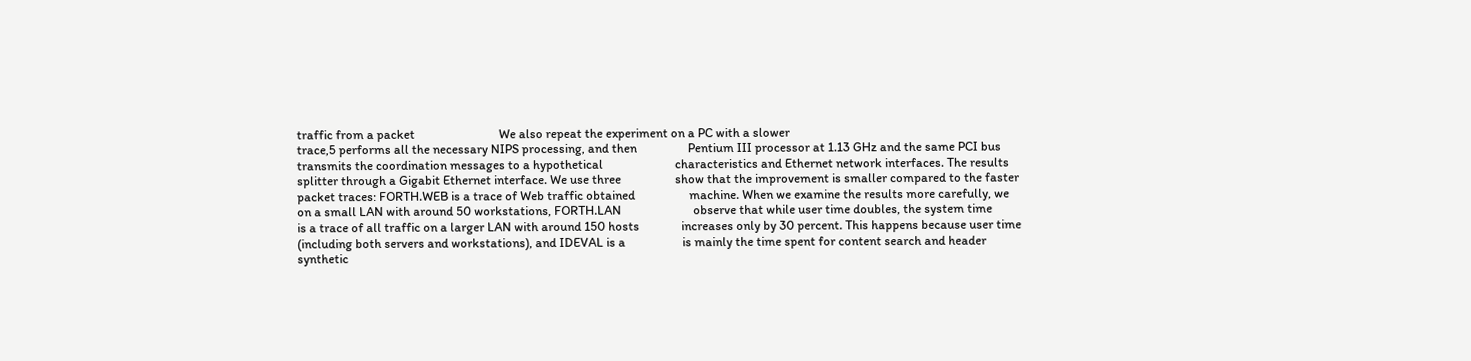traffic from a packet                            We also repeat the experiment on a PC with a slower
trace,5 performs all the necessary NIPS processing, and then                 Pentium III processor at 1.13 GHz and the same PCI bus
transmits the coordination messages to a hypothetical                        characteristics and Ethernet network interfaces. The results
splitter through a Gigabit Ethernet interface. We use three                  show that the improvement is smaller compared to the faster
packet traces: FORTH.WEB is a trace of Web traffic obtained                  machine. When we examine the results more carefully, we
on a small LAN with around 50 workstations, FORTH.LAN                        observe that while user time doubles, the system time
is a trace of all traffic on a larger LAN with around 150 hosts              increases only by 30 percent. This happens because user time
(including both servers and workstations), and IDEVAL is a                   is mainly the time spent for content search and header
synthetic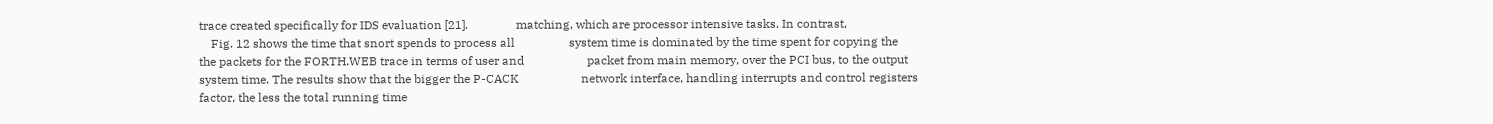trace created specifically for IDS evaluation [21].                matching, which are processor intensive tasks. In contrast,
    Fig. 12 shows the time that snort spends to process all                  system time is dominated by the time spent for copying the
the packets for the FORTH.WEB trace in terms of user and                     packet from main memory, over the PCI bus, to the output
system time. The results show that the bigger the P-CACK                     network interface, handling interrupts and control registers
factor, the less the total running time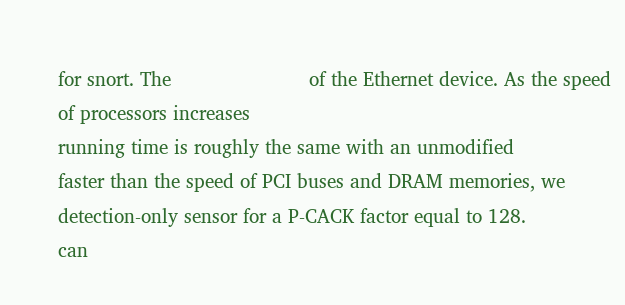for snort. The                       of the Ethernet device. As the speed of processors increases
running time is roughly the same with an unmodified                          faster than the speed of PCI buses and DRAM memories, we
detection-only sensor for a P-CACK factor equal to 128.                      can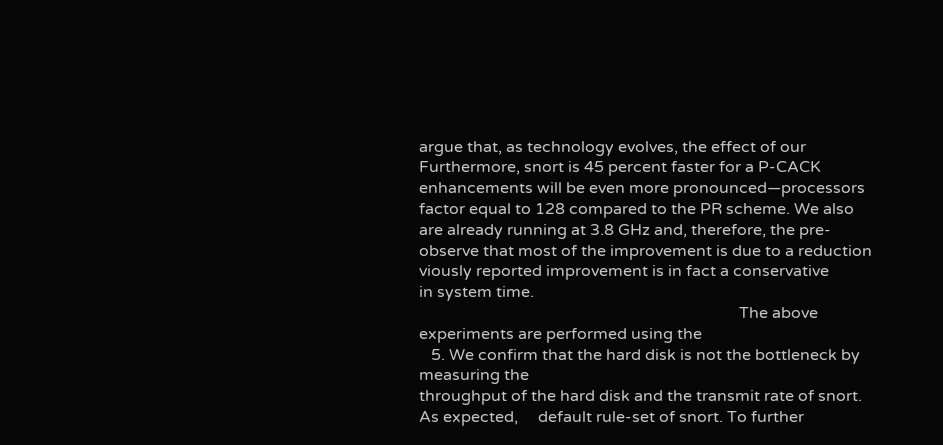argue that, as technology evolves, the effect of our
Furthermore, snort is 45 percent faster for a P-CACK                         enhancements will be even more pronounced—processors
factor equal to 128 compared to the PR scheme. We also                       are already running at 3.8 GHz and, therefore, the pre-
observe that most of the improvement is due to a reduction                   viously reported improvement is in fact a conservative
in system time.
                                                                                The above experiments are performed using the
   5. We confirm that the hard disk is not the bottleneck by measuring the
throughput of the hard disk and the transmit rate of snort. As expected,     default rule-set of snort. To further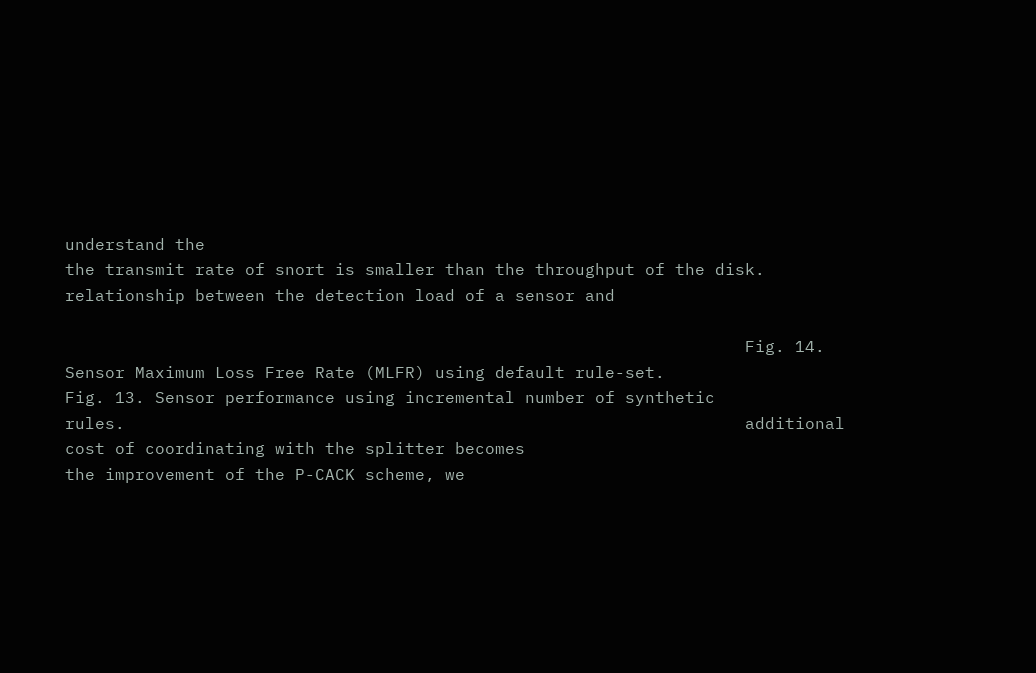understand the
the transmit rate of snort is smaller than the throughput of the disk.       relationship between the detection load of a sensor and

                                                                    Fig. 14. Sensor Maximum Loss Free Rate (MLFR) using default rule-set.
Fig. 13. Sensor performance using incremental number of synthetic
rules.                                                              additional cost of coordinating with the splitter becomes
the improvement of the P-CACK scheme, we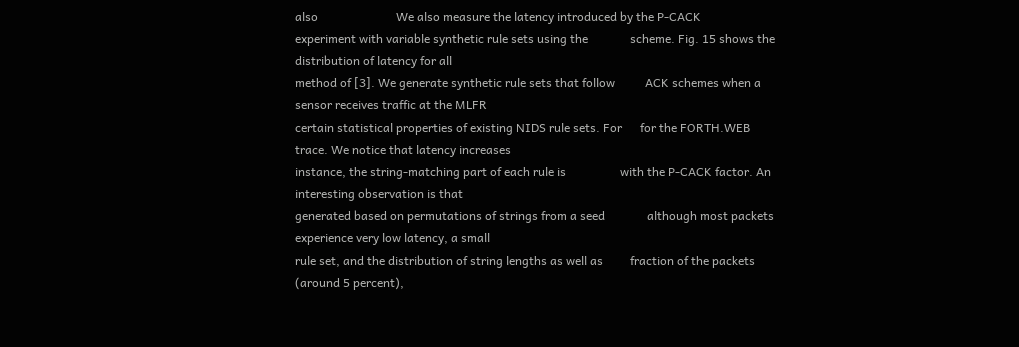also                          We also measure the latency introduced by the P-CACK
experiment with variable synthetic rule sets using the              scheme. Fig. 15 shows the distribution of latency for all
method of [3]. We generate synthetic rule sets that follow          ACK schemes when a sensor receives traffic at the MLFR
certain statistical properties of existing NIDS rule sets. For      for the FORTH.WEB trace. We notice that latency increases
instance, the string-matching part of each rule is                  with the P-CACK factor. An interesting observation is that
generated based on permutations of strings from a seed              although most packets experience very low latency, a small
rule set, and the distribution of string lengths as well as         fraction of the packets (around 5 percent),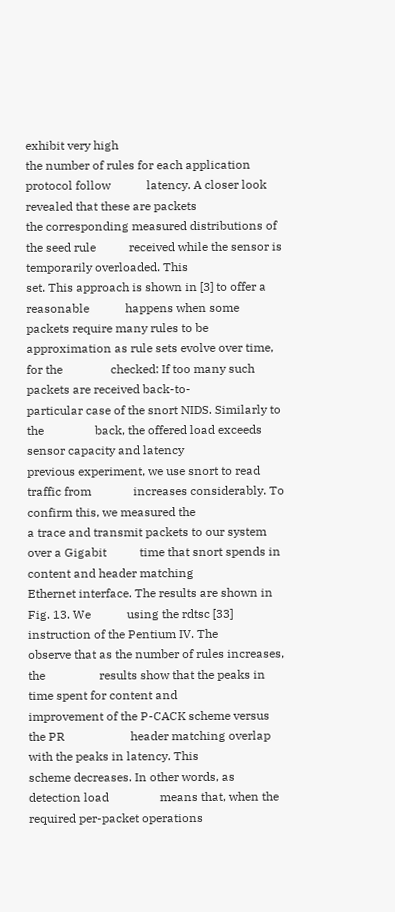exhibit very high
the number of rules for each application protocol follow            latency. A closer look revealed that these are packets
the corresponding measured distributions of the seed rule           received while the sensor is temporarily overloaded. This
set. This approach is shown in [3] to offer a reasonable            happens when some packets require many rules to be
approximation as rule sets evolve over time, for the                checked: If too many such packets are received back-to-
particular case of the snort NIDS. Similarly to the                 back, the offered load exceeds sensor capacity and latency
previous experiment, we use snort to read traffic from              increases considerably. To confirm this, we measured the
a trace and transmit packets to our system over a Gigabit           time that snort spends in content and header matching
Ethernet interface. The results are shown in Fig. 13. We            using the rdtsc [33] instruction of the Pentium IV. The
observe that as the number of rules increases, the                  results show that the peaks in time spent for content and
improvement of the P-CACK scheme versus the PR                      header matching overlap with the peaks in latency. This
scheme decreases. In other words, as detection load                 means that, when the required per-packet operations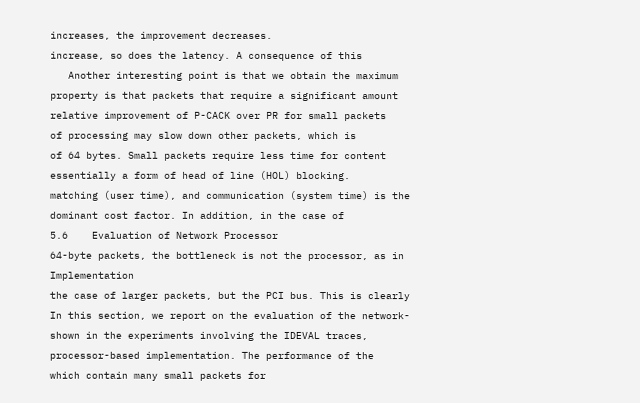increases, the improvement decreases.                               increase, so does the latency. A consequence of this
   Another interesting point is that we obtain the maximum          property is that packets that require a significant amount
relative improvement of P-CACK over PR for small packets            of processing may slow down other packets, which is
of 64 bytes. Small packets require less time for content            essentially a form of head of line (HOL) blocking.
matching (user time), and communication (system time) is the
dominant cost factor. In addition, in the case of                   5.6    Evaluation of Network Processor
64-byte packets, the bottleneck is not the processor, as in                Implementation
the case of larger packets, but the PCI bus. This is clearly        In this section, we report on the evaluation of the network-
shown in the experiments involving the IDEVAL traces,               processor-based implementation. The performance of the
which contain many small packets for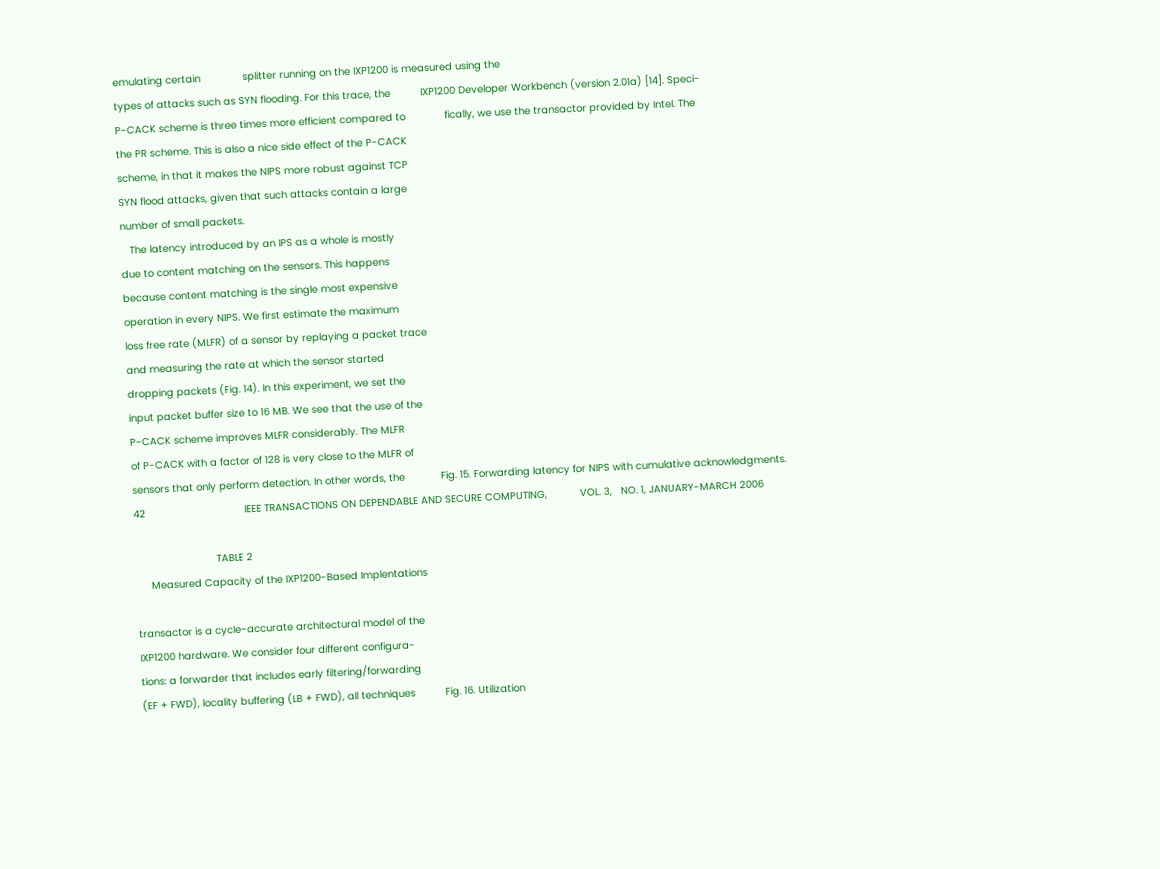emulating certain              splitter running on the IXP1200 is measured using the
types of attacks such as SYN flooding. For this trace, the          IXP1200 Developer Workbench (version 2.01a) [14]. Speci-
P-CACK scheme is three times more efficient compared to             fically, we use the transactor provided by Intel. The
the PR scheme. This is also a nice side effect of the P-CACK
scheme, in that it makes the NIPS more robust against TCP
SYN flood attacks, given that such attacks contain a large
number of small packets.
   The latency introduced by an IPS as a whole is mostly
due to content matching on the sensors. This happens
because content matching is the single most expensive
operation in every NIPS. We first estimate the maximum
loss free rate (MLFR) of a sensor by replaying a packet trace
and measuring the rate at which the sensor started
dropping packets (Fig. 14). In this experiment, we set the
input packet buffer size to 16 MB. We see that the use of the
P-CACK scheme improves MLFR considerably. The MLFR
of P-CACK with a factor of 128 is very close to the MLFR of
sensors that only perform detection. In other words, the            Fig. 15. Forwarding latency for NIPS with cumulative acknowledgments.
42                                 IEEE TRANSACTIONS ON DEPENDABLE AND SECURE COMPUTING,           VOL. 3,   NO. 1, JANUARY-MARCH 2006

                           TABLE 2
     Measured Capacity of the IXP1200-Based Implentations

transactor is a cycle-accurate architectural model of the
IXP1200 hardware. We consider four different configura-
tions: a forwarder that includes early filtering/forwarding
(EF + FWD), locality buffering (LB + FWD), all techniques          Fig. 16. Utilization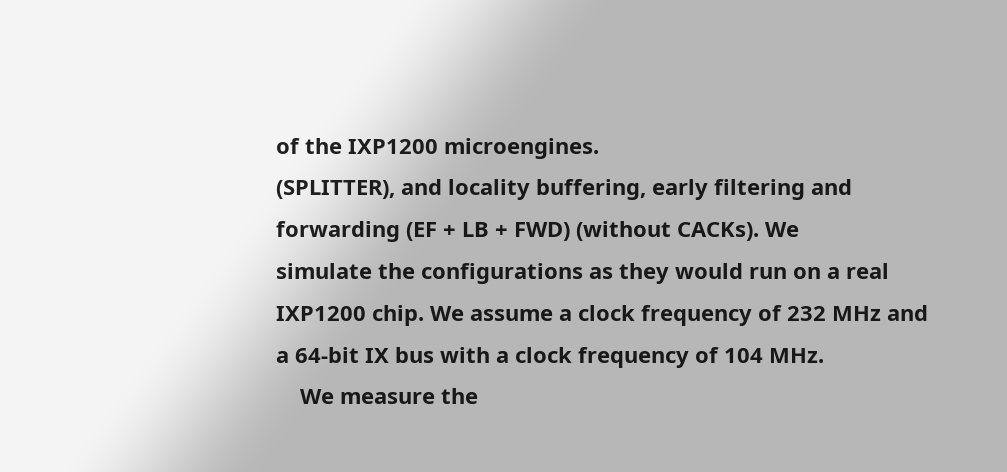of the IXP1200 microengines.
(SPLITTER), and locality buffering, early filtering and
forwarding (EF + LB + FWD) (without CACKs). We
simulate the configurations as they would run on a real
IXP1200 chip. We assume a clock frequency of 232 MHz and
a 64-bit IX bus with a clock frequency of 104 MHz.
    We measure the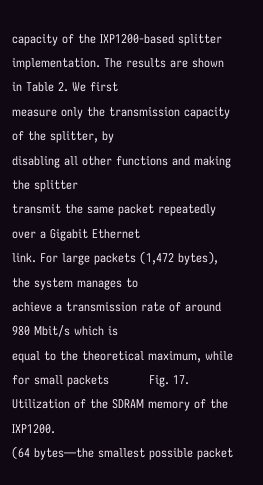capacity of the IXP1200-based splitter
implementation. The results are shown in Table 2. We first
measure only the transmission capacity of the splitter, by
disabling all other functions and making the splitter
transmit the same packet repeatedly over a Gigabit Ethernet
link. For large packets (1,472 bytes), the system manages to
achieve a transmission rate of around 980 Mbit/s which is
equal to the theoretical maximum, while for small packets          Fig. 17. Utilization of the SDRAM memory of the IXP1200.
(64 bytes—the smallest possible packet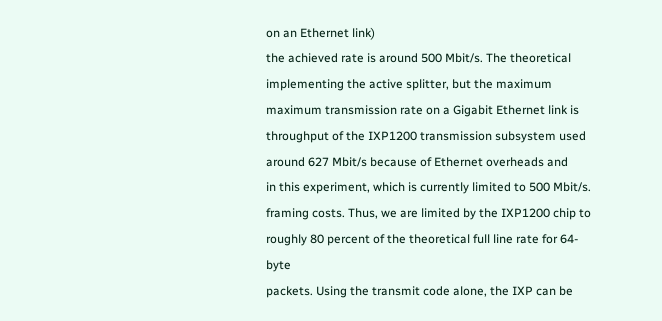on an Ethernet link)
the achieved rate is around 500 Mbit/s. The theoretical            implementing the active splitter, but the maximum
maximum transmission rate on a Gigabit Ethernet link is            throughput of the IXP1200 transmission subsystem used
around 627 Mbit/s because of Ethernet overheads and                in this experiment, which is currently limited to 500 Mbit/s.
framing costs. Thus, we are limited by the IXP1200 chip to
roughly 80 percent of the theoretical full line rate for 64-byte
packets. Using the transmit code alone, the IXP can be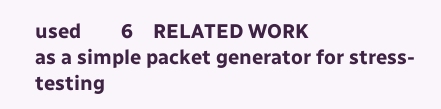used        6    RELATED WORK
as a simple packet generator for stress-testing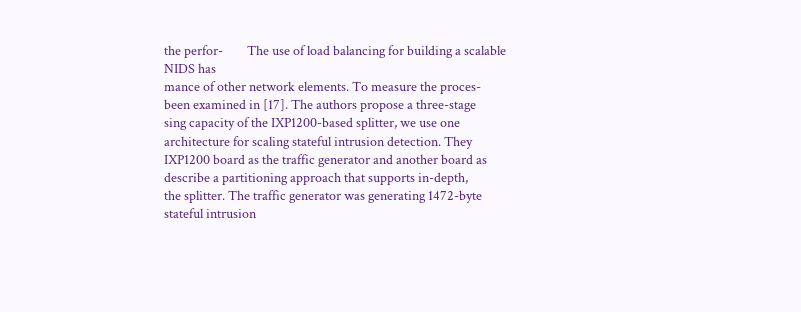the perfor-        The use of load balancing for building a scalable NIDS has
mance of other network elements. To measure the proces-            been examined in [17]. The authors propose a three-stage
sing capacity of the IXP1200-based splitter, we use one            architecture for scaling stateful intrusion detection. They
IXP1200 board as the traffic generator and another board as        describe a partitioning approach that supports in-depth,
the splitter. The traffic generator was generating 1472-byte       stateful intrusion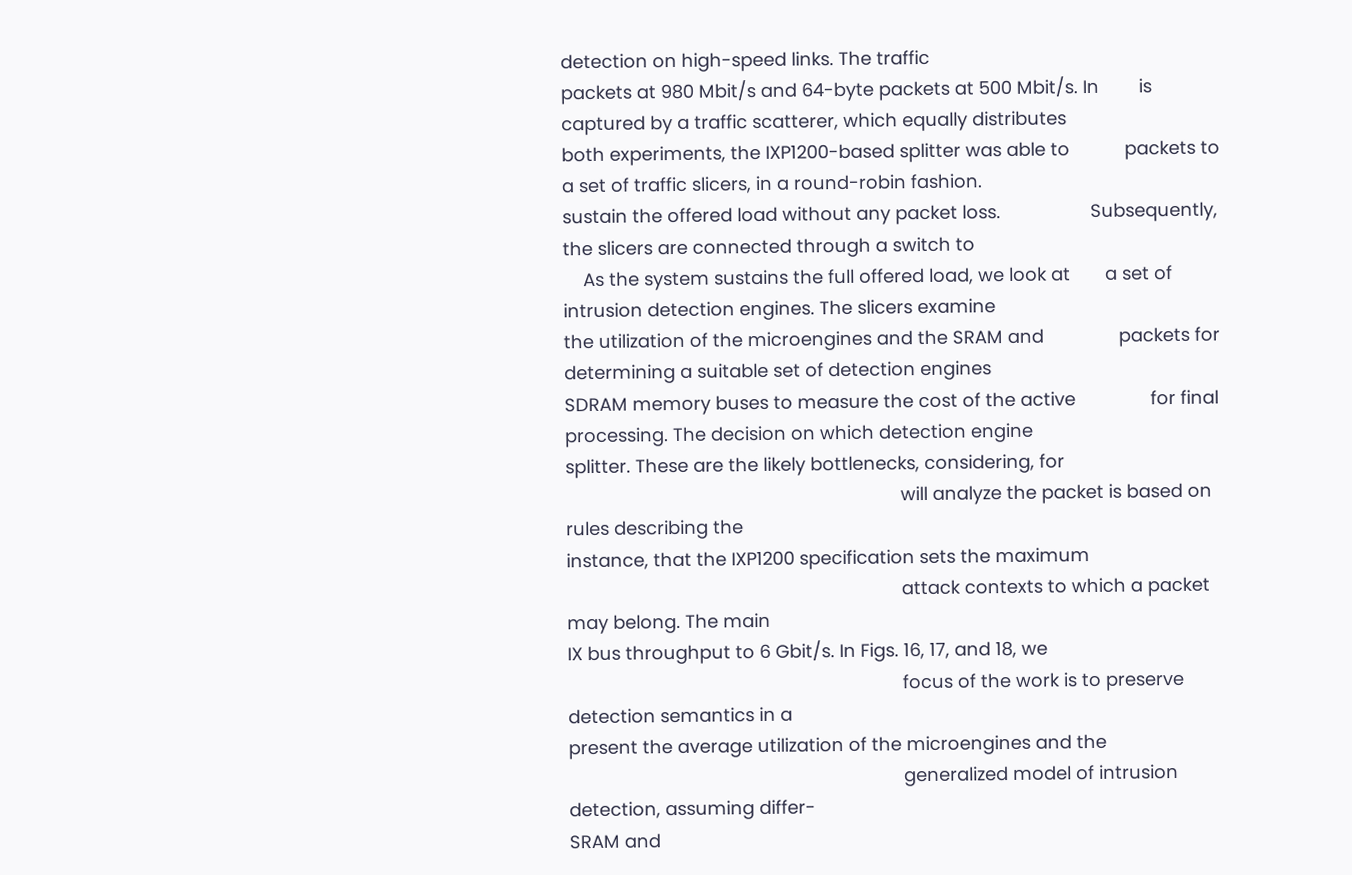detection on high-speed links. The traffic
packets at 980 Mbit/s and 64-byte packets at 500 Mbit/s. In        is captured by a traffic scatterer, which equally distributes
both experiments, the IXP1200-based splitter was able to           packets to a set of traffic slicers, in a round-robin fashion.
sustain the offered load without any packet loss.                  Subsequently, the slicers are connected through a switch to
    As the system sustains the full offered load, we look at       a set of intrusion detection engines. The slicers examine
the utilization of the microengines and the SRAM and               packets for determining a suitable set of detection engines
SDRAM memory buses to measure the cost of the active               for final processing. The decision on which detection engine
splitter. These are the likely bottlenecks, considering, for
                                                                   will analyze the packet is based on rules describing the
instance, that the IXP1200 specification sets the maximum
                                                                   attack contexts to which a packet may belong. The main
IX bus throughput to 6 Gbit/s. In Figs. 16, 17, and 18, we
                                                                   focus of the work is to preserve detection semantics in a
present the average utilization of the microengines and the
                                                                   generalized model of intrusion detection, assuming differ-
SRAM and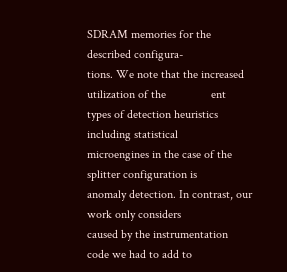SDRAM memories for the described configura-
tions. We note that the increased utilization of the               ent types of detection heuristics including statistical
microengines in the case of the splitter configuration is          anomaly detection. In contrast, our work only considers
caused by the instrumentation code we had to add to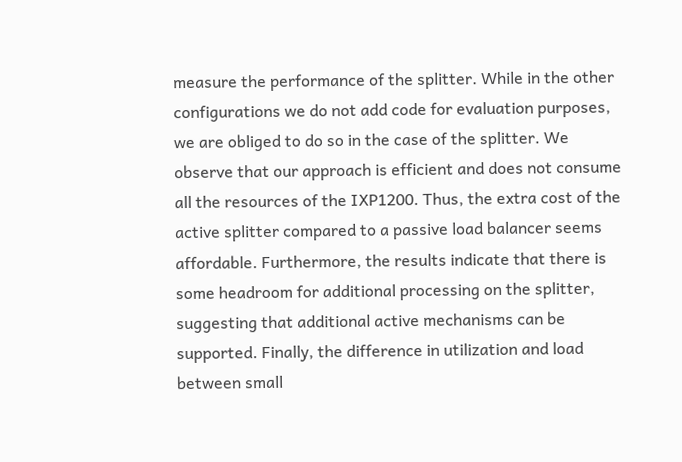measure the performance of the splitter. While in the other
configurations we do not add code for evaluation purposes,
we are obliged to do so in the case of the splitter. We
observe that our approach is efficient and does not consume
all the resources of the IXP1200. Thus, the extra cost of the
active splitter compared to a passive load balancer seems
affordable. Furthermore, the results indicate that there is
some headroom for additional processing on the splitter,
suggesting that additional active mechanisms can be
supported. Finally, the difference in utilization and load
between small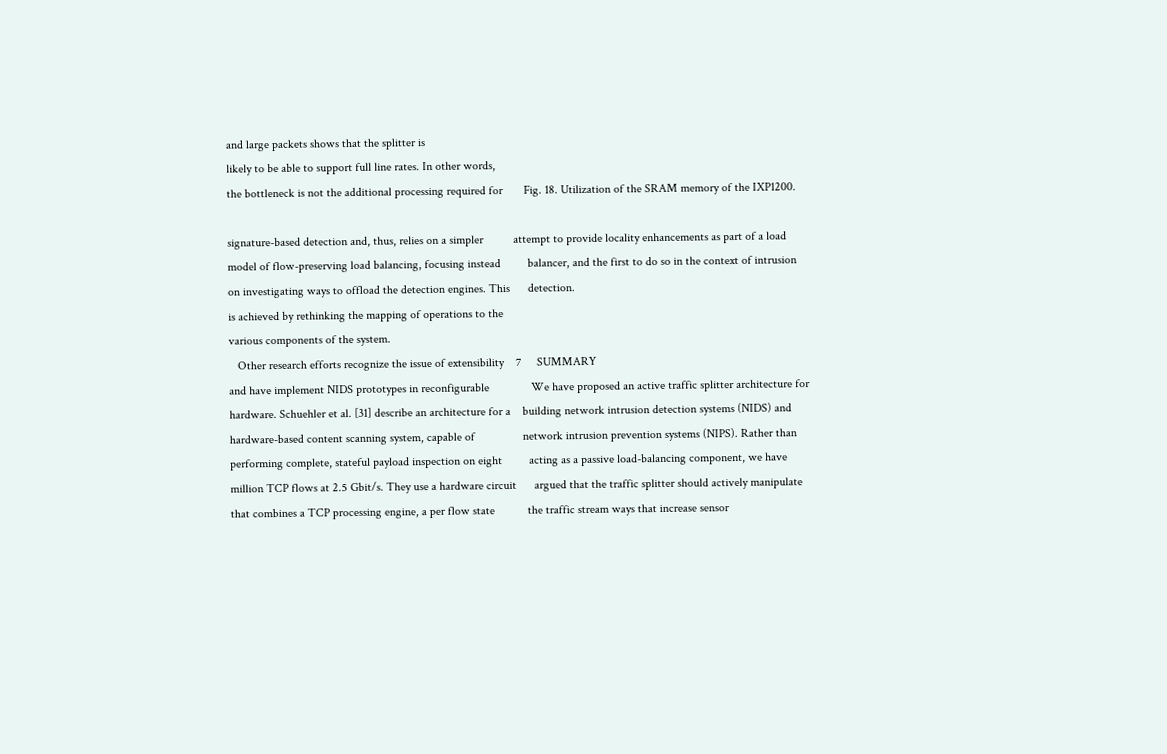and large packets shows that the splitter is
likely to be able to support full line rates. In other words,
the bottleneck is not the additional processing required for       Fig. 18. Utilization of the SRAM memory of the IXP1200.

signature-based detection and, thus, relies on a simpler          attempt to provide locality enhancements as part of a load
model of flow-preserving load balancing, focusing instead         balancer, and the first to do so in the context of intrusion
on investigating ways to offload the detection engines. This      detection.
is achieved by rethinking the mapping of operations to the
various components of the system.
   Other research efforts recognize the issue of extensibility    7     SUMMARY
and have implement NIDS prototypes in reconfigurable              We have proposed an active traffic splitter architecture for
hardware. Schuehler et al. [31] describe an architecture for a    building network intrusion detection systems (NIDS) and
hardware-based content scanning system, capable of                network intrusion prevention systems (NIPS). Rather than
performing complete, stateful payload inspection on eight         acting as a passive load-balancing component, we have
million TCP flows at 2.5 Gbit/s. They use a hardware circuit      argued that the traffic splitter should actively manipulate
that combines a TCP processing engine, a per flow state           the traffic stream ways that increase sensor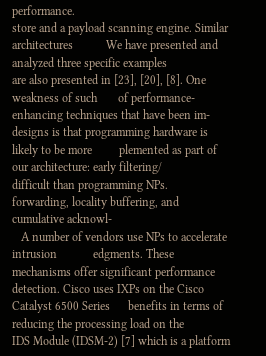performance.
store and a payload scanning engine. Similar architectures           We have presented and analyzed three specific examples
are also presented in [23], [20], [8]. One weakness of such       of performance-enhancing techniques that have been im-
designs is that programming hardware is likely to be more         plemented as part of our architecture: early filtering/
difficult than programming NPs.                                   forwarding, locality buffering, and cumulative acknowl-
   A number of vendors use NPs to accelerate intrusion            edgments. These mechanisms offer significant performance
detection. Cisco uses IXPs on the Cisco Catalyst 6500 Series      benefits in terms of reducing the processing load on the
IDS Module (IDSM-2) [7] which is a platform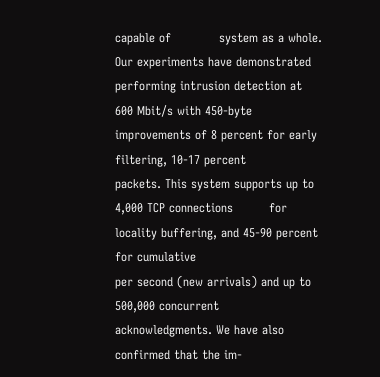capable of            system as a whole. Our experiments have demonstrated
performing intrusion detection at 600 Mbit/s with 450-byte        improvements of 8 percent for early filtering, 10-17 percent
packets. This system supports up to 4,000 TCP connections         for locality buffering, and 45-90 percent for cumulative
per second (new arrivals) and up to 500,000 concurrent            acknowledgments. We have also confirmed that the im-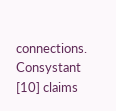connections. Consystant [10] claims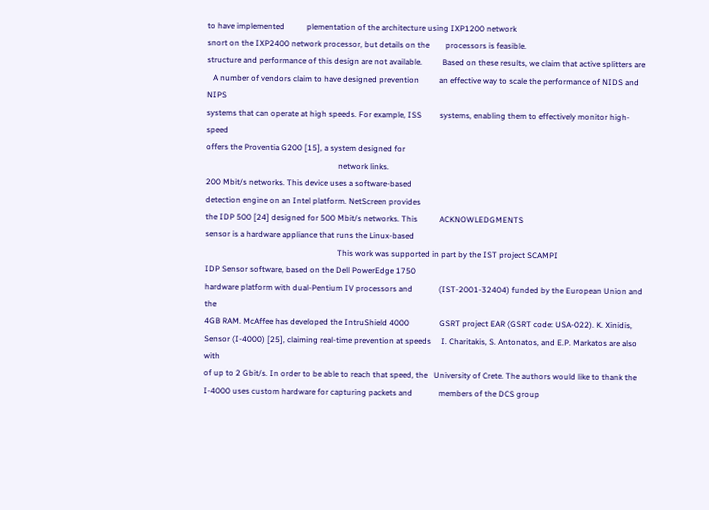to have implemented           plementation of the architecture using IXP1200 network
snort on the IXP2400 network processor, but details on the        processors is feasible.
structure and performance of this design are not available.          Based on these results, we claim that active splitters are
   A number of vendors claim to have designed prevention          an effective way to scale the performance of NIDS and NIPS
systems that can operate at high speeds. For example, ISS         systems, enabling them to effectively monitor high-speed
offers the Proventia G200 [15], a system designed for
                                                                  network links.
200 Mbit/s networks. This device uses a software-based
detection engine on an Intel platform. NetScreen provides
the IDP 500 [24] designed for 500 Mbit/s networks. This           ACKNOWLEDGMENTS
sensor is a hardware appliance that runs the Linux-based
                                                                  This work was supported in part by the IST project SCAMPI
IDP Sensor software, based on the Dell PowerEdge 1750
hardware platform with dual-Pentium IV processors and             (IST-2001-32404) funded by the European Union and the
4GB RAM. McAffee has developed the IntruShield 4000               GSRT project EAR (GSRT code: USA-022). K. Xinidis,
Sensor (I-4000) [25], claiming real-time prevention at speeds     I. Charitakis, S. Antonatos, and E.P. Markatos are also with
of up to 2 Gbit/s. In order to be able to reach that speed, the   University of Crete. The authors would like to thank the
I-4000 uses custom hardware for capturing packets and             members of the DCS group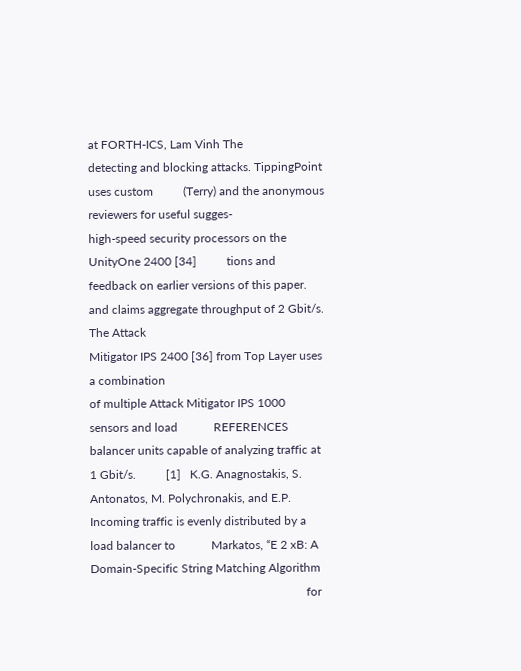at FORTH-ICS, Lam Vinh The
detecting and blocking attacks. TippingPoint uses custom          (Terry) and the anonymous reviewers for useful sugges-
high-speed security processors on the UnityOne 2400 [34]          tions and feedback on earlier versions of this paper.
and claims aggregate throughput of 2 Gbit/s. The Attack
Mitigator IPS 2400 [36] from Top Layer uses a combination
of multiple Attack Mitigator IPS 1000 sensors and load            REFERENCES
balancer units capable of analyzing traffic at 1 Gbit/s.          [1]   K.G. Anagnostakis, S. Antonatos, M. Polychronakis, and E.P.
Incoming traffic is evenly distributed by a load balancer to            Markatos, “E 2 xB: A Domain-Specific String Matching Algorithm
                                                                        for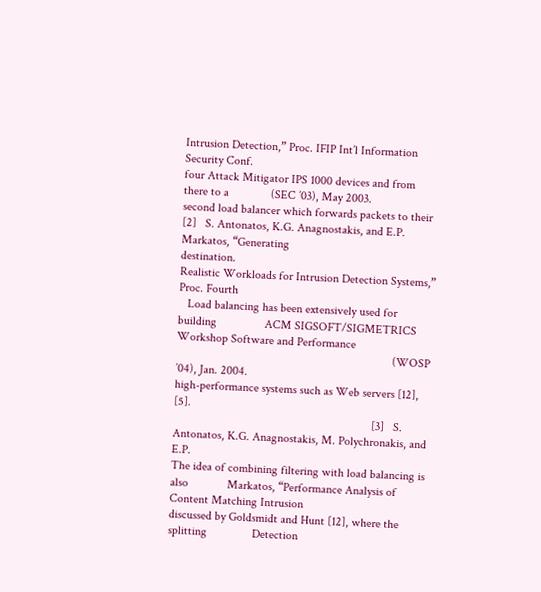Intrusion Detection,” Proc. IFIP Int’l Information Security Conf.
four Attack Mitigator IPS 1000 devices and from there to a              (SEC ’03), May 2003.
second load balancer which forwards packets to their              [2]   S. Antonatos, K.G. Anagnostakis, and E.P. Markatos, “Generating
destination.                                                            Realistic Workloads for Intrusion Detection Systems,” Proc. Fourth
   Load balancing has been extensively used for building                ACM SIGSOFT/SIGMETRICS Workshop Software and Performance
                                                                        (WOSP ’04), Jan. 2004.
high-performance systems such as Web servers [12], [5].
                                                                  [3]   S. Antonatos, K.G. Anagnostakis, M. Polychronakis, and E.P.
The idea of combining filtering with load balancing is also             Markatos, “Performance Analysis of Content Matching Intrusion
discussed by Goldsmidt and Hunt [12], where the splitting               Detection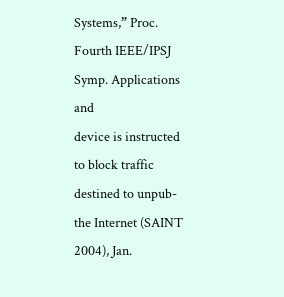Systems,” Proc. Fourth IEEE/IPSJ Symp. Applications and
device is instructed to block traffic destined to unpub-                the Internet (SAINT 2004), Jan.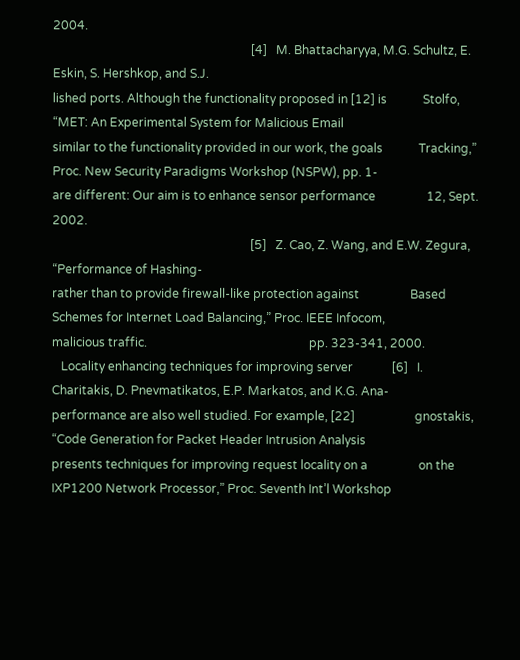2004.
                                                                  [4]   M. Bhattacharyya, M.G. Schultz, E. Eskin, S. Hershkop, and S.J.
lished ports. Although the functionality proposed in [12] is            Stolfo, “MET: An Experimental System for Malicious Email
similar to the functionality provided in our work, the goals            Tracking,” Proc. New Security Paradigms Workshop (NSPW), pp. 1-
are different: Our aim is to enhance sensor performance                 12, Sept. 2002.
                                                                  [5]   Z. Cao, Z. Wang, and E.W. Zegura, “Performance of Hashing-
rather than to provide firewall-like protection against                 Based Schemes for Internet Load Balancing,” Proc. IEEE Infocom,
malicious traffic.                                                      pp. 323-341, 2000.
   Locality enhancing techniques for improving server             [6]   I. Charitakis, D. Pnevmatikatos, E.P. Markatos, and K.G. Ana-
performance are also well studied. For example, [22]                    gnostakis, “Code Generation for Packet Header Intrusion Analysis
presents techniques for improving request locality on a                 on the IXP1200 Network Processor,” Proc. Seventh Int’l Workshop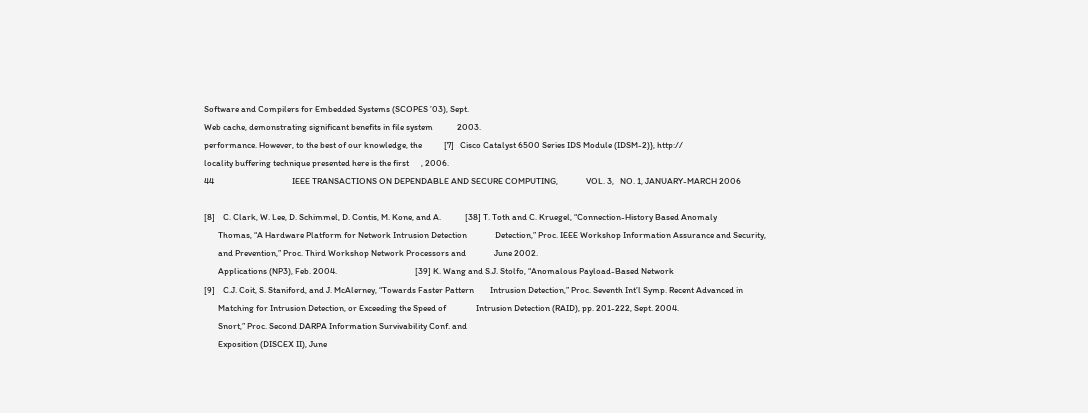Software and Compilers for Embedded Systems (SCOPES ’03), Sept.
Web cache, demonstrating significant benefits in file system            2003.
performance. However, to the best of our knowledge, the           [7]   Cisco Catalyst 6500 Series IDS Module (IDSM-2)}, http://
locality buffering technique presented here is the first      , 2006.
44                                       IEEE TRANSACTIONS ON DEPENDABLE AND SECURE COMPUTING,              VOL. 3,   NO. 1, JANUARY-MARCH 2006

[8]    C. Clark, W. Lee, D. Schimmel, D. Contis, M. Kone, and A.            [38] T. Toth and C. Kruegel, “Connection-History Based Anomaly
       Thomas, “A Hardware Platform for Network Intrusion Detection              Detection,” Proc. IEEE Workshop Information Assurance and Security,
       and Prevention,” Proc. Third Workshop Network Processors and              June 2002.
       Applications (NP3), Feb. 2004.                                       [39] K. Wang and S.J. Stolfo, “Anomalous Payload-Based Network
[9]    C.J. Coit, S. Staniford, and J. McAlerney, “Towards Faster Pattern        Intrusion Detection,” Proc. Seventh Int’l Symp. Recent Advanced in
       Matching for Intrusion Detection, or Exceeding the Speed of               Intrusion Detection (RAID), pp. 201-222, Sept. 2004.
       Snort,” Proc. Second DARPA Information Survivability Conf. and
       Exposition (DISCEX II), June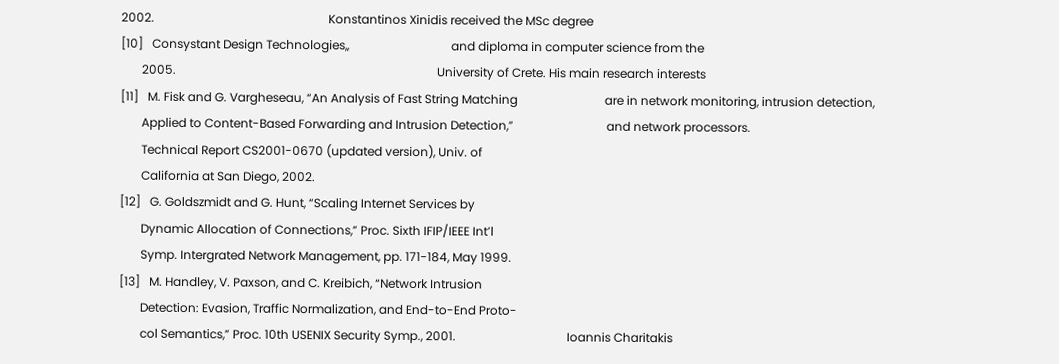2002.                                                          Konstantinos Xinidis received the MSc degree
[10]   Consystant Design Technologies,,                                  and diploma in computer science from the
       2005.                                                                                       University of Crete. His main research interests
[11]   M. Fisk and G. Vargheseau, “An Analysis of Fast String Matching                             are in network monitoring, intrusion detection,
       Applied to Content-Based Forwarding and Intrusion Detection,”                               and network processors.
       Technical Report CS2001-0670 (updated version), Univ. of
       California at San Diego, 2002.
[12]   G. Goldszmidt and G. Hunt, “Scaling Internet Services by
       Dynamic Allocation of Connections,” Proc. Sixth IFIP/IEEE Int’l
       Symp. Intergrated Network Management, pp. 171-184, May 1999.
[13]   M. Handley, V. Paxson, and C. Kreibich, “Network Intrusion
       Detection: Evasion, Traffic Normalization, and End-to-End Proto-
       col Semantics,” Proc. 10th USENIX Security Symp., 2001.                                     Ioannis Charitakis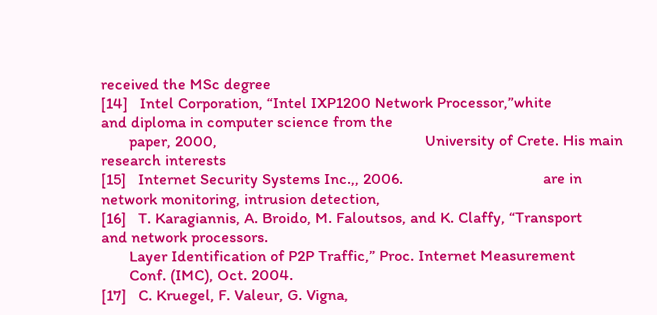received the MSc degree
[14]   Intel Corporation, “Intel IXP1200 Network Processor,”white                                  and diploma in computer science from the
       paper, 2000,                                                    University of Crete. His main research interests
[15]   Internet Security Systems Inc.,, 2006.                                   are in network monitoring, intrusion detection,
[16]   T. Karagiannis, A. Broido, M. Faloutsos, and K. Claffy, “Transport                          and network processors.
       Layer Identification of P2P Traffic,” Proc. Internet Measurement
       Conf. (IMC), Oct. 2004.
[17]   C. Kruegel, F. Valeur, G. Vigna,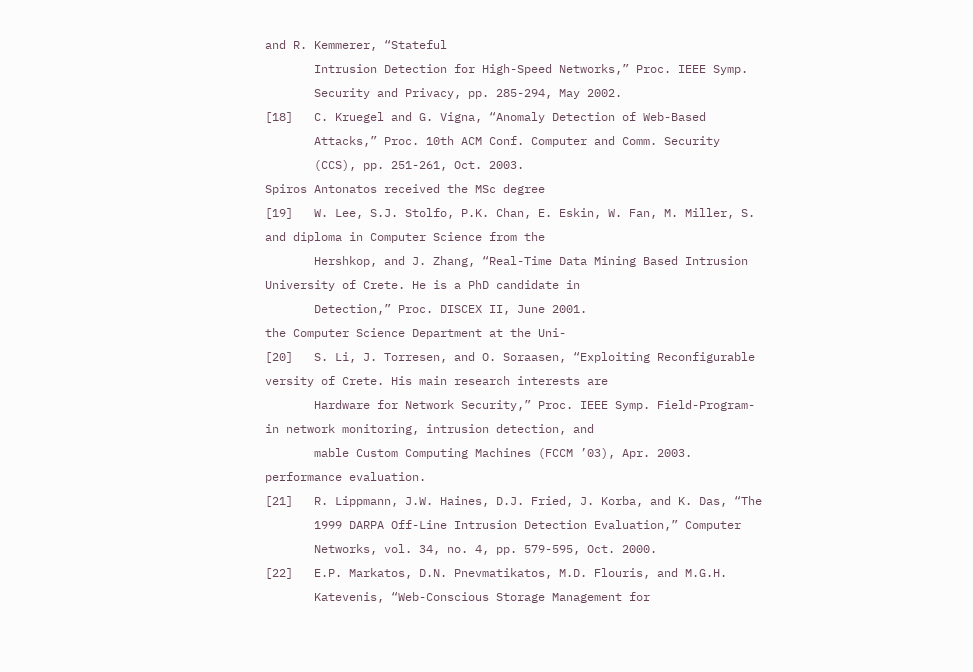and R. Kemmerer, “Stateful
       Intrusion Detection for High-Speed Networks,” Proc. IEEE Symp.
       Security and Privacy, pp. 285-294, May 2002.
[18]   C. Kruegel and G. Vigna, “Anomaly Detection of Web-Based
       Attacks,” Proc. 10th ACM Conf. Computer and Comm. Security
       (CCS), pp. 251-261, Oct. 2003.                                                              Spiros Antonatos received the MSc degree
[19]   W. Lee, S.J. Stolfo, P.K. Chan, E. Eskin, W. Fan, M. Miller, S.                             and diploma in Computer Science from the
       Hershkop, and J. Zhang, “Real-Time Data Mining Based Intrusion                              University of Crete. He is a PhD candidate in
       Detection,” Proc. DISCEX II, June 2001.                                                     the Computer Science Department at the Uni-
[20]   S. Li, J. Torresen, and O. Soraasen, “Exploiting Reconfigurable                             versity of Crete. His main research interests are
       Hardware for Network Security,” Proc. IEEE Symp. Field-Program-                             in network monitoring, intrusion detection, and
       mable Custom Computing Machines (FCCM ’03), Apr. 2003.                                      performance evaluation.
[21]   R. Lippmann, J.W. Haines, D.J. Fried, J. Korba, and K. Das, “The
       1999 DARPA Off-Line Intrusion Detection Evaluation,” Computer
       Networks, vol. 34, no. 4, pp. 579-595, Oct. 2000.
[22]   E.P. Markatos, D.N. Pnevmatikatos, M.D. Flouris, and M.G.H.
       Katevenis, “Web-Conscious Storage Management for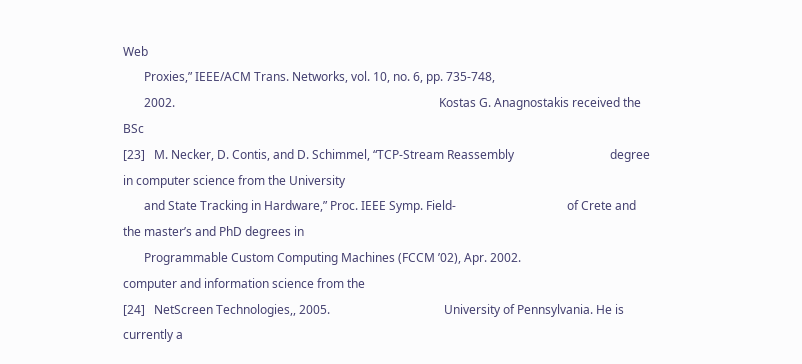Web
       Proxies,” IEEE/ACM Trans. Networks, vol. 10, no. 6, pp. 735-748,
       2002.                                                                                        Kostas G. Anagnostakis received the BSc
[23]   M. Necker, D. Contis, and D. Schimmel, “TCP-Stream Reassembly                                degree in computer science from the University
       and State Tracking in Hardware,” Proc. IEEE Symp. Field-                                     of Crete and the master’s and PhD degrees in
       Programmable Custom Computing Machines (FCCM ’02), Apr. 2002.                                computer and information science from the
[24]   NetScreen Technologies,, 2005.                                      University of Pennsylvania. He is currently a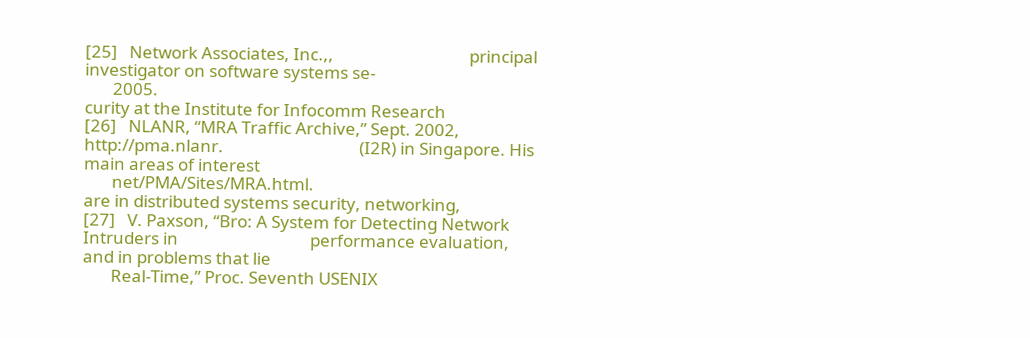[25]   Network Associates, Inc.,,                                  principal investigator on software systems se-
       2005.                                                                                        curity at the Institute for Infocomm Research
[26]   NLANR, “MRA Traffic Archive,” Sept. 2002, http://pma.nlanr.                                  (I2R) in Singapore. His main areas of interest
       net/PMA/Sites/MRA.html.                                                                      are in distributed systems security, networking,
[27]   V. Paxson, “Bro: A System for Detecting Network Intruders in                                 performance evaluation, and in problems that lie
       Real-Time,” Proc. Seventh USENIX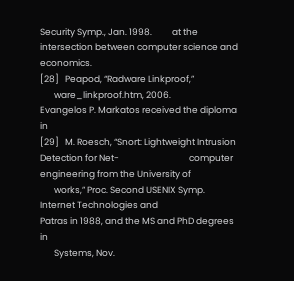Security Symp., Jan. 1998.          at the intersection between computer science and economics.
[28]   Peapod, “Radware Linkproof,”
       ware_linkproof.htm, 2006.                                                                     Evangelos P. Markatos received the diploma in
[29]   M. Roesch, “Snort: Lightweight Intrusion Detection for Net-                                   computer engineering from the University of
       works,” Proc. Second USENIX Symp. Internet Technologies and                                   Patras in 1988, and the MS and PhD degrees in
       Systems, Nov.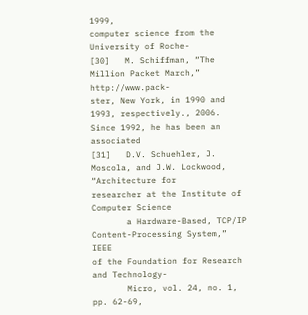1999,                                                     computer science from the University of Roche-
[30]   M. Schiffman, “The Million Packet March,” http://www.pack-                                    ster, New York, in 1990 and 1993, respectively., 2006.                                                         Since 1992, he has been an associated
[31]   D.V. Schuehler, J. Moscola, and J.W. Lockwood, “Architecture for                              researcher at the Institute of Computer Science
       a Hardware-Based, TCP/IP Content-Processing System,” IEEE                                     of the Foundation for Research and Technology-
       Micro, vol. 24, no. 1, pp. 62-69,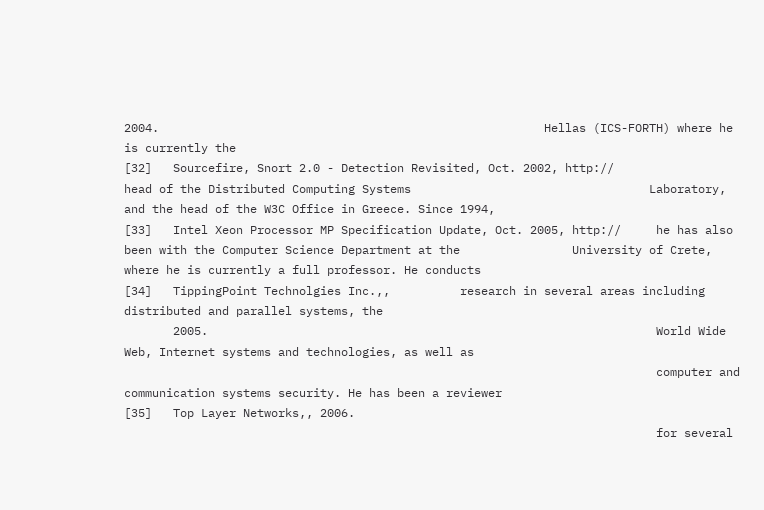2004.                                                       Hellas (ICS-FORTH) where he is currently the
[32]   Sourcefire, Snort 2.0 - Detection Revisited, Oct. 2002, http://                               head of the Distributed Computing Systems                                  Laboratory, and the head of the W3C Office in Greece. Since 1994,
[33]   Intel Xeon Processor MP Specification Update, Oct. 2005, http://     he has also been with the Computer Science Department at the                University of Crete, where he is currently a full professor. He conducts
[34]   TippingPoint Technolgies Inc.,,          research in several areas including distributed and parallel systems, the
       2005.                                                                World Wide Web, Internet systems and technologies, as well as
                                                                            computer and communication systems security. He has been a reviewer
[35]   Top Layer Networks,, 2006.
                                                                            for several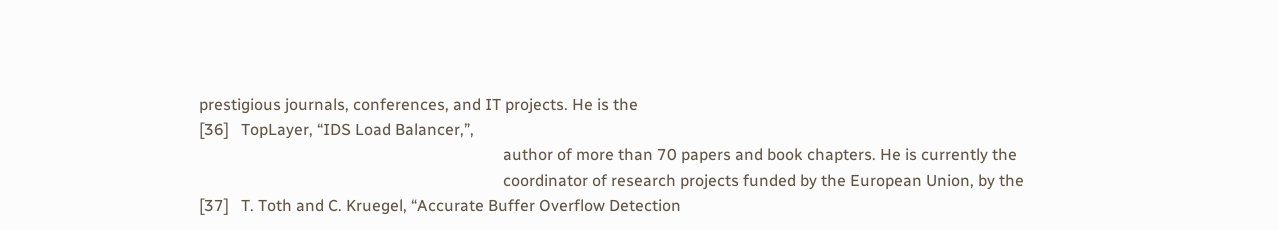prestigious journals, conferences, and IT projects. He is the
[36]   TopLayer, “IDS Load Balancer,”,
                                                                            author of more than 70 papers and book chapters. He is currently the
                                                                            coordinator of research projects funded by the European Union, by the
[37]   T. Toth and C. Kruegel, “Accurate Buffer Overflow Detection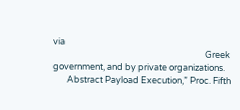via
                                                                            Greek government, and by private organizations.
       Abstract Payload Execution,” Proc. Fifth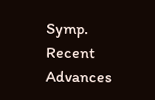Symp. Recent Advances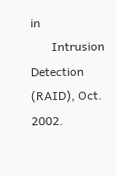in
       Intrusion Detection (RAID), Oct. 2002.